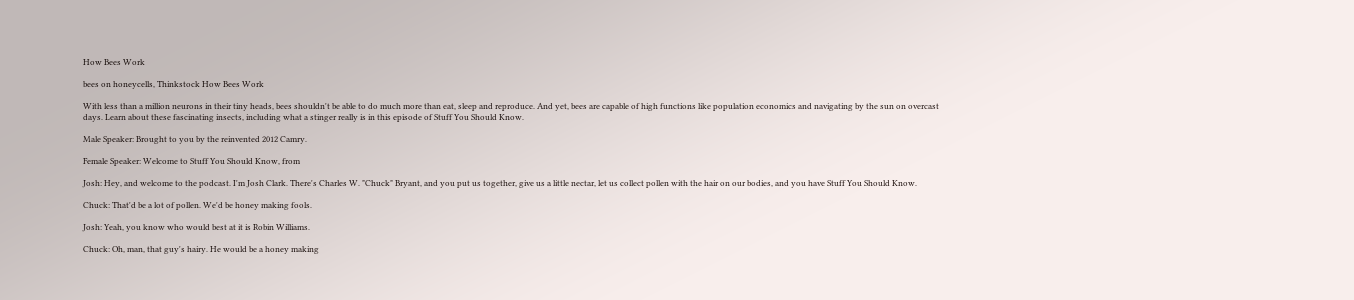How Bees Work

bees on honeycells, Thinkstock How Bees Work

With less than a million neurons in their tiny heads, bees shouldn't be able to do much more than eat, sleep and reproduce. And yet, bees are capable of high functions like population economics and navigating by the sun on overcast days. Learn about these fascinating insects, including what a stinger really is in this episode of Stuff You Should Know.

Male Speaker: Brought to you by the reinvented 2012 Camry.

Female Speaker: Welcome to Stuff You Should Know, from

Josh: Hey, and welcome to the podcast. I'm Josh Clark. There's Charles W. "Chuck" Bryant, and you put us together, give us a little nectar, let us collect pollen with the hair on our bodies, and you have Stuff You Should Know.

Chuck: That'd be a lot of pollen. We'd be honey making fools.

Josh: Yeah, you know who would best at it is Robin Williams.

Chuck: Oh, man, that guy's hairy. He would be a honey making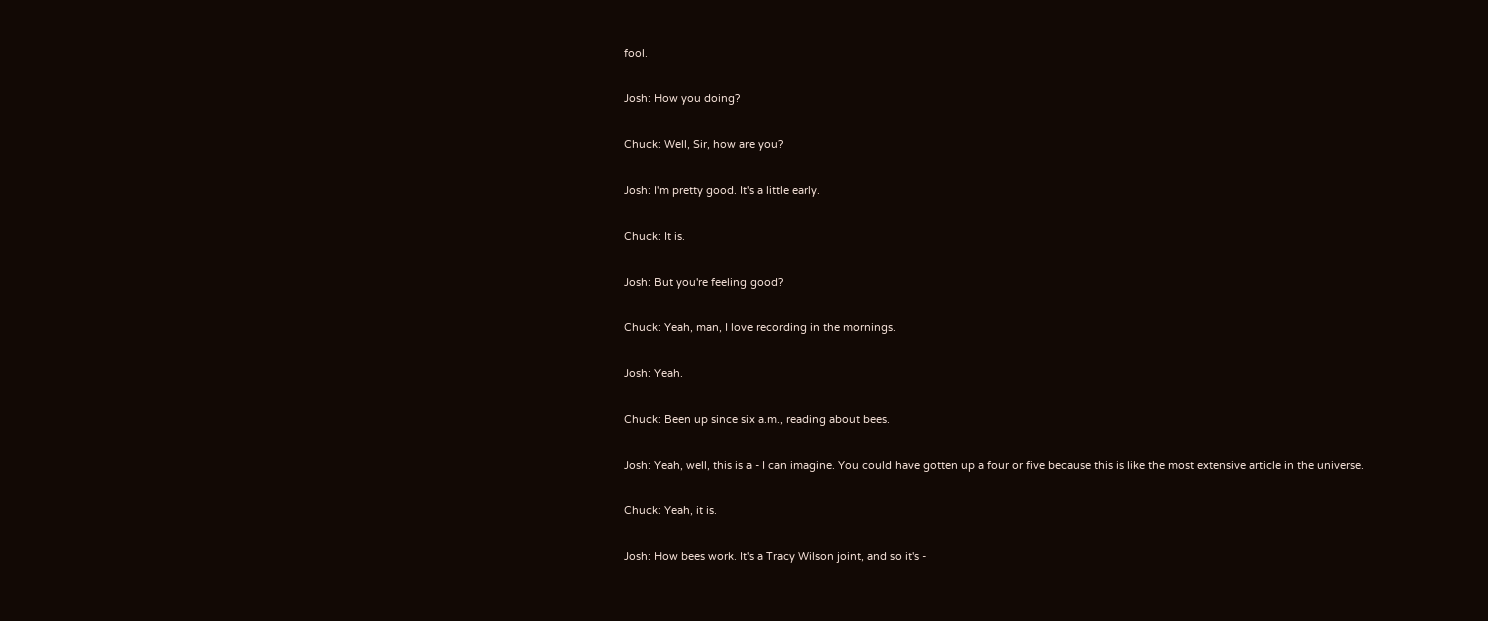fool.

Josh: How you doing?

Chuck: Well, Sir, how are you?

Josh: I'm pretty good. It's a little early.

Chuck: It is.

Josh: But you're feeling good?

Chuck: Yeah, man, I love recording in the mornings.

Josh: Yeah.

Chuck: Been up since six a.m., reading about bees.

Josh: Yeah, well, this is a - I can imagine. You could have gotten up a four or five because this is like the most extensive article in the universe.

Chuck: Yeah, it is.

Josh: How bees work. It's a Tracy Wilson joint, and so it's -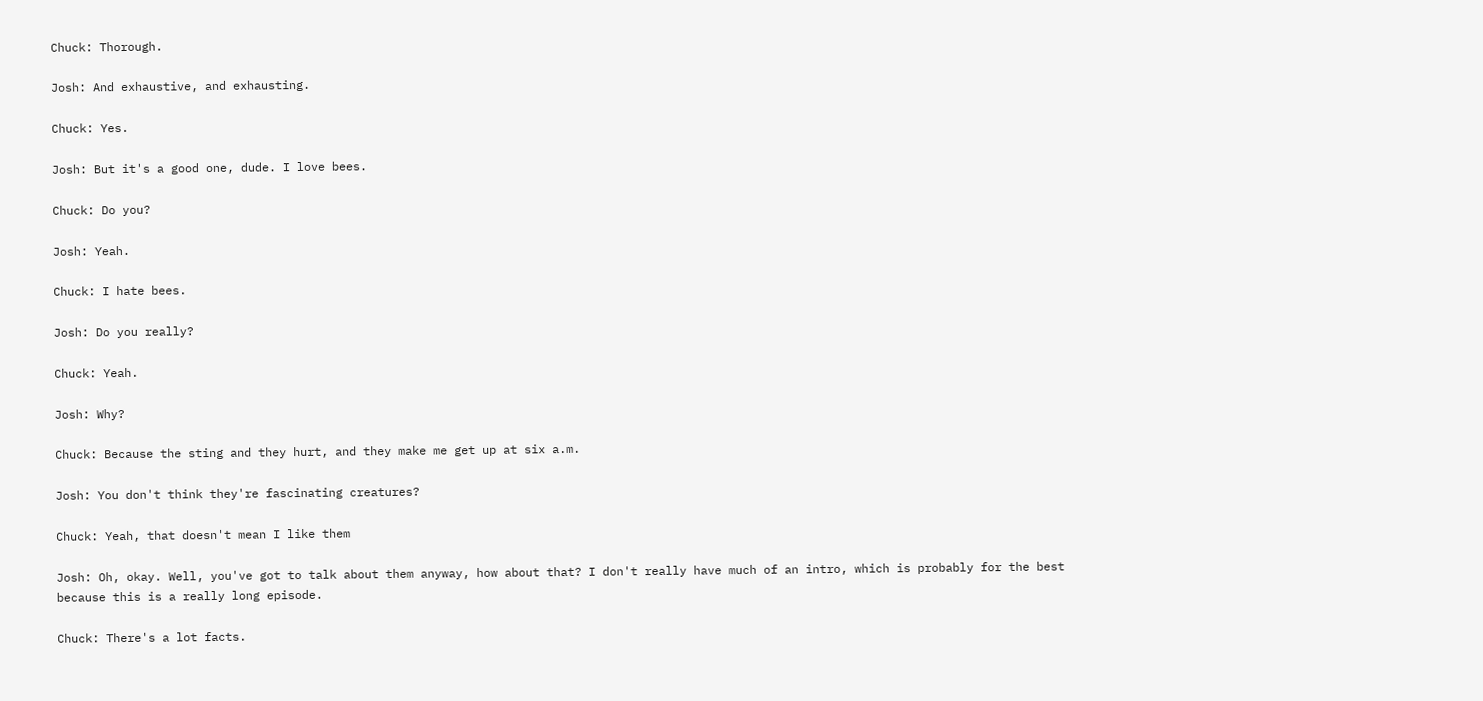Chuck: Thorough.

Josh: And exhaustive, and exhausting.

Chuck: Yes.

Josh: But it's a good one, dude. I love bees.

Chuck: Do you?

Josh: Yeah.

Chuck: I hate bees.

Josh: Do you really?

Chuck: Yeah.

Josh: Why?

Chuck: Because the sting and they hurt, and they make me get up at six a.m.

Josh: You don't think they're fascinating creatures?

Chuck: Yeah, that doesn't mean I like them

Josh: Oh, okay. Well, you've got to talk about them anyway, how about that? I don't really have much of an intro, which is probably for the best because this is a really long episode.

Chuck: There's a lot facts.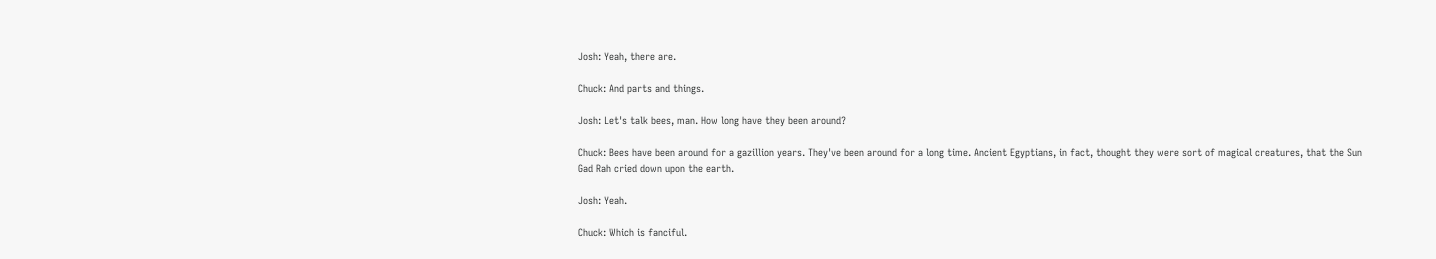Josh: Yeah, there are.

Chuck: And parts and things.

Josh: Let's talk bees, man. How long have they been around?

Chuck: Bees have been around for a gazillion years. They've been around for a long time. Ancient Egyptians, in fact, thought they were sort of magical creatures, that the Sun Gad Rah cried down upon the earth.

Josh: Yeah.

Chuck: Which is fanciful.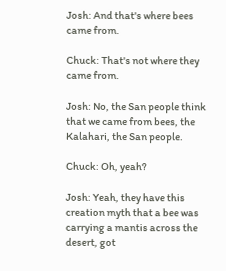Josh: And that's where bees came from.

Chuck: That's not where they came from.

Josh: No, the San people think that we came from bees, the Kalahari, the San people.

Chuck: Oh, yeah?

Josh: Yeah, they have this creation myth that a bee was carrying a mantis across the desert, got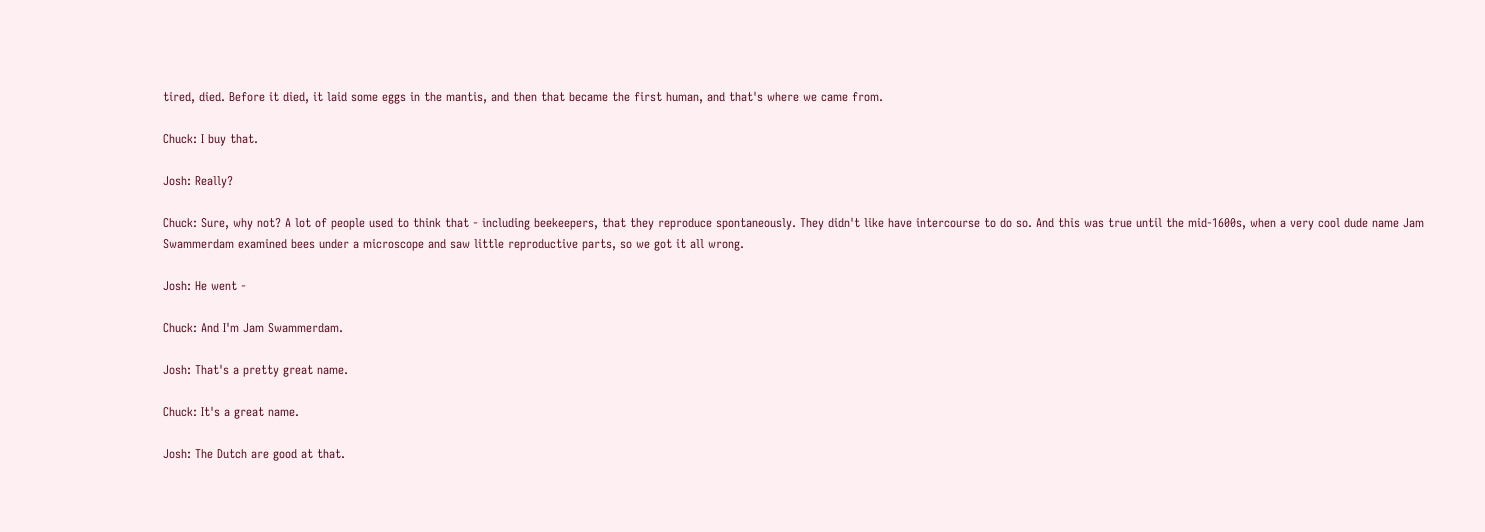tired, died. Before it died, it laid some eggs in the mantis, and then that became the first human, and that's where we came from.

Chuck: I buy that.

Josh: Really?

Chuck: Sure, why not? A lot of people used to think that - including beekeepers, that they reproduce spontaneously. They didn't like have intercourse to do so. And this was true until the mid-1600s, when a very cool dude name Jam Swammerdam examined bees under a microscope and saw little reproductive parts, so we got it all wrong.

Josh: He went -

Chuck: And I'm Jam Swammerdam.

Josh: That's a pretty great name.

Chuck: It's a great name.

Josh: The Dutch are good at that.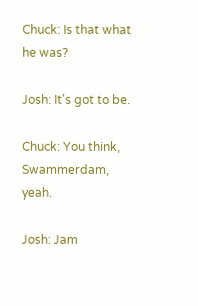Chuck: Is that what he was?

Josh: It's got to be.

Chuck: You think, Swammerdam, yeah.

Josh: Jam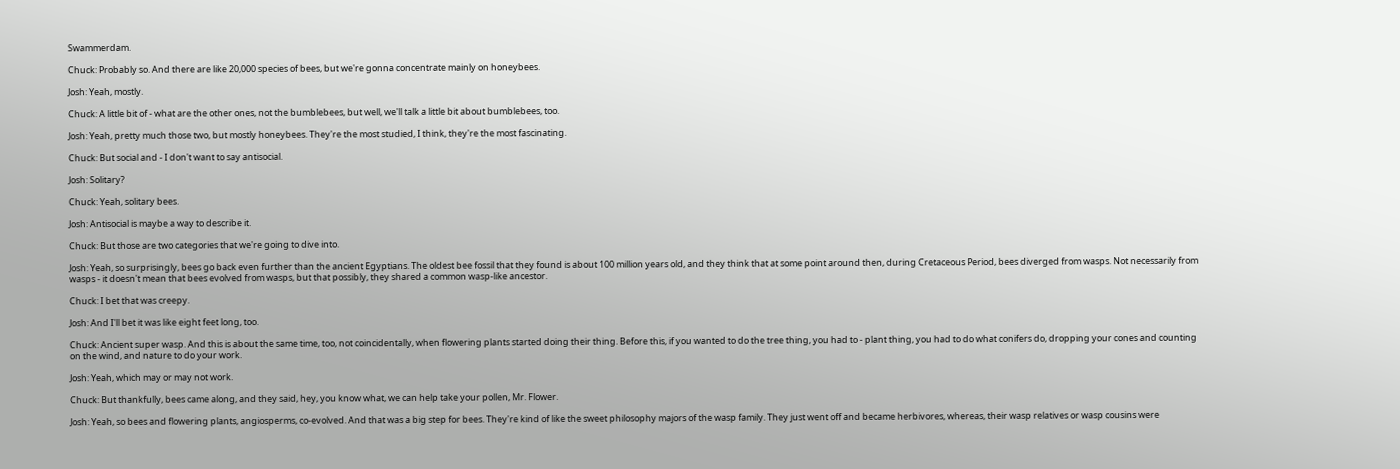Swammerdam.

Chuck: Probably so. And there are like 20,000 species of bees, but we're gonna concentrate mainly on honeybees.

Josh: Yeah, mostly.

Chuck: A little bit of - what are the other ones, not the bumblebees, but well, we'll talk a little bit about bumblebees, too.

Josh: Yeah, pretty much those two, but mostly honeybees. They're the most studied, I think, they're the most fascinating.

Chuck: But social and - I don't want to say antisocial.

Josh: Solitary?

Chuck: Yeah, solitary bees.

Josh: Antisocial is maybe a way to describe it.

Chuck: But those are two categories that we're going to dive into.

Josh: Yeah, so surprisingly, bees go back even further than the ancient Egyptians. The oldest bee fossil that they found is about 100 million years old, and they think that at some point around then, during Cretaceous Period, bees diverged from wasps. Not necessarily from wasps - it doesn't mean that bees evolved from wasps, but that possibly, they shared a common wasp-like ancestor.

Chuck: I bet that was creepy.

Josh: And I'll bet it was like eight feet long, too.

Chuck: Ancient super wasp. And this is about the same time, too, not coincidentally, when flowering plants started doing their thing. Before this, if you wanted to do the tree thing, you had to - plant thing, you had to do what conifers do, dropping your cones and counting on the wind, and nature to do your work.

Josh: Yeah, which may or may not work.

Chuck: But thankfully, bees came along, and they said, hey, you know what, we can help take your pollen, Mr. Flower.

Josh: Yeah, so bees and flowering plants, angiosperms, co-evolved. And that was a big step for bees. They're kind of like the sweet philosophy majors of the wasp family. They just went off and became herbivores, whereas, their wasp relatives or wasp cousins were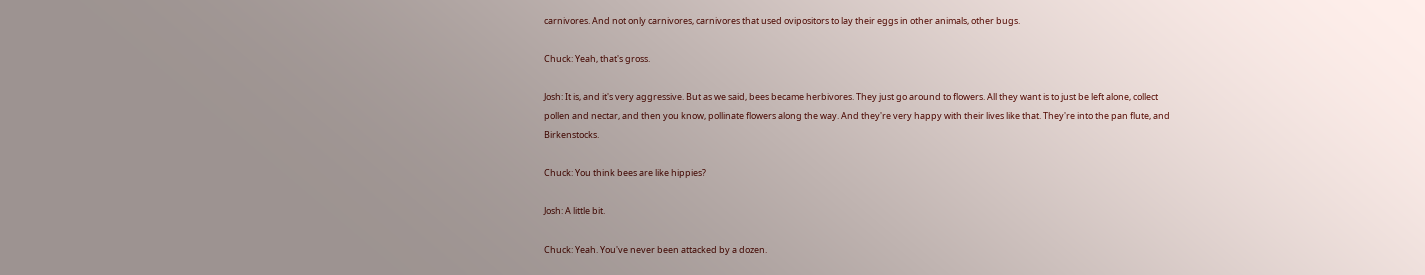carnivores. And not only carnivores, carnivores that used ovipositors to lay their eggs in other animals, other bugs.

Chuck: Yeah, that's gross.

Josh: It is, and it's very aggressive. But as we said, bees became herbivores. They just go around to flowers. All they want is to just be left alone, collect pollen and nectar, and then you know, pollinate flowers along the way. And they're very happy with their lives like that. They're into the pan flute, and Birkenstocks.

Chuck: You think bees are like hippies?

Josh: A little bit.

Chuck: Yeah. You've never been attacked by a dozen.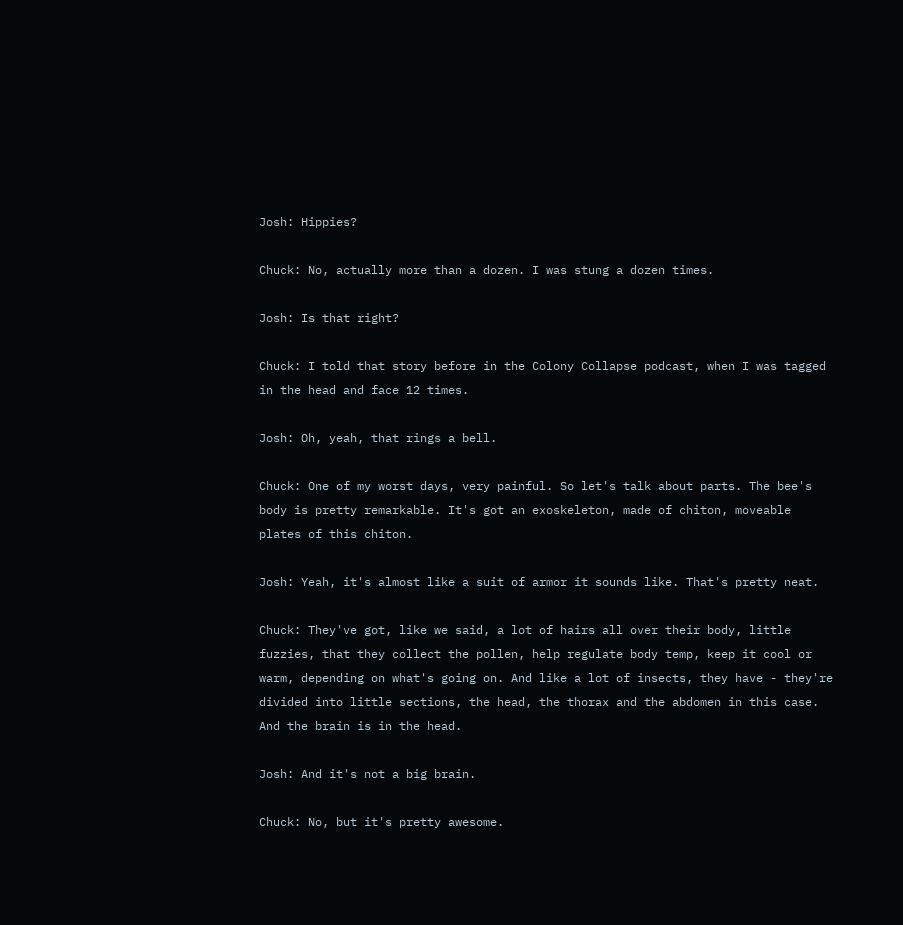Josh: Hippies?

Chuck: No, actually more than a dozen. I was stung a dozen times.

Josh: Is that right?

Chuck: I told that story before in the Colony Collapse podcast, when I was tagged in the head and face 12 times.

Josh: Oh, yeah, that rings a bell.

Chuck: One of my worst days, very painful. So let's talk about parts. The bee's body is pretty remarkable. It's got an exoskeleton, made of chiton, moveable plates of this chiton.

Josh: Yeah, it's almost like a suit of armor it sounds like. That's pretty neat.

Chuck: They've got, like we said, a lot of hairs all over their body, little fuzzies, that they collect the pollen, help regulate body temp, keep it cool or warm, depending on what's going on. And like a lot of insects, they have - they're divided into little sections, the head, the thorax and the abdomen in this case. And the brain is in the head.

Josh: And it's not a big brain.

Chuck: No, but it's pretty awesome.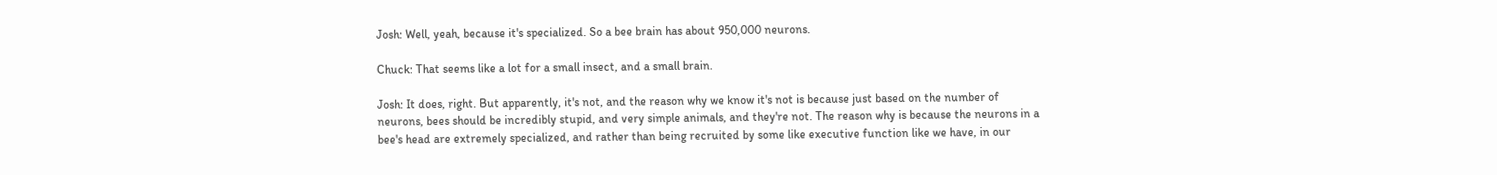Josh: Well, yeah, because it's specialized. So a bee brain has about 950,000 neurons.

Chuck: That seems like a lot for a small insect, and a small brain.

Josh: It does, right. But apparently, it's not, and the reason why we know it's not is because just based on the number of neurons, bees should be incredibly stupid, and very simple animals, and they're not. The reason why is because the neurons in a bee's head are extremely specialized, and rather than being recruited by some like executive function like we have, in our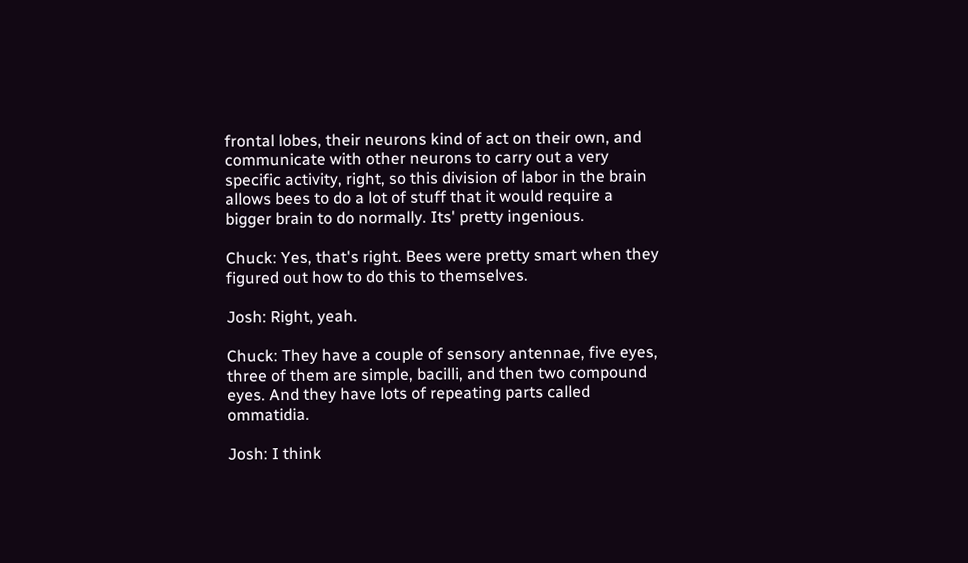frontal lobes, their neurons kind of act on their own, and communicate with other neurons to carry out a very specific activity, right, so this division of labor in the brain allows bees to do a lot of stuff that it would require a bigger brain to do normally. Its' pretty ingenious.

Chuck: Yes, that's right. Bees were pretty smart when they figured out how to do this to themselves.

Josh: Right, yeah.

Chuck: They have a couple of sensory antennae, five eyes, three of them are simple, bacilli, and then two compound eyes. And they have lots of repeating parts called ommatidia.

Josh: I think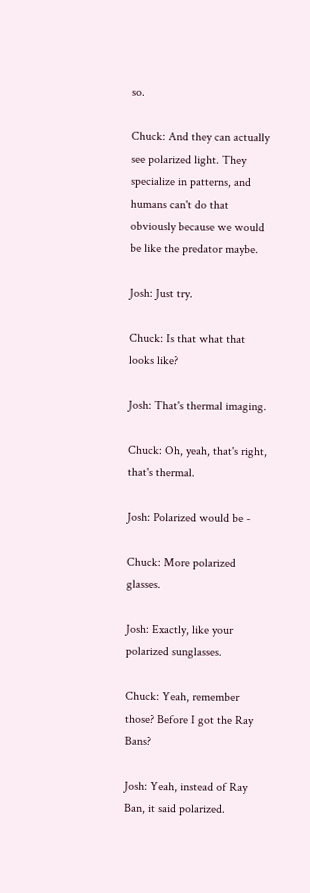so.

Chuck: And they can actually see polarized light. They specialize in patterns, and humans can't do that obviously because we would be like the predator maybe.

Josh: Just try.

Chuck: Is that what that looks like?

Josh: That's thermal imaging.

Chuck: Oh, yeah, that's right, that's thermal.

Josh: Polarized would be -

Chuck: More polarized glasses.

Josh: Exactly, like your polarized sunglasses.

Chuck: Yeah, remember those? Before I got the Ray Bans?

Josh: Yeah, instead of Ray Ban, it said polarized.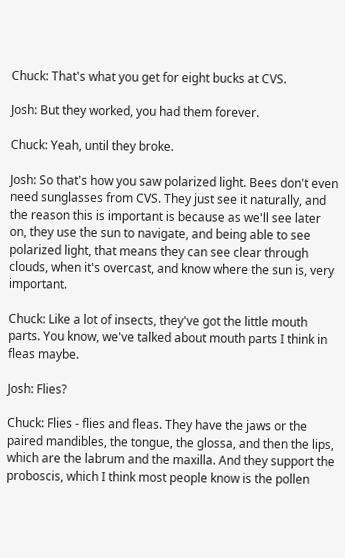Chuck: That's what you get for eight bucks at CVS.

Josh: But they worked, you had them forever.

Chuck: Yeah, until they broke.

Josh: So that's how you saw polarized light. Bees don't even need sunglasses from CVS. They just see it naturally, and the reason this is important is because as we'll see later on, they use the sun to navigate, and being able to see polarized light, that means they can see clear through clouds, when it's overcast, and know where the sun is, very important.

Chuck: Like a lot of insects, they've got the little mouth parts. You know, we've talked about mouth parts I think in fleas maybe.

Josh: Flies?

Chuck: Flies - flies and fleas. They have the jaws or the paired mandibles, the tongue, the glossa, and then the lips, which are the labrum and the maxilla. And they support the proboscis, which I think most people know is the pollen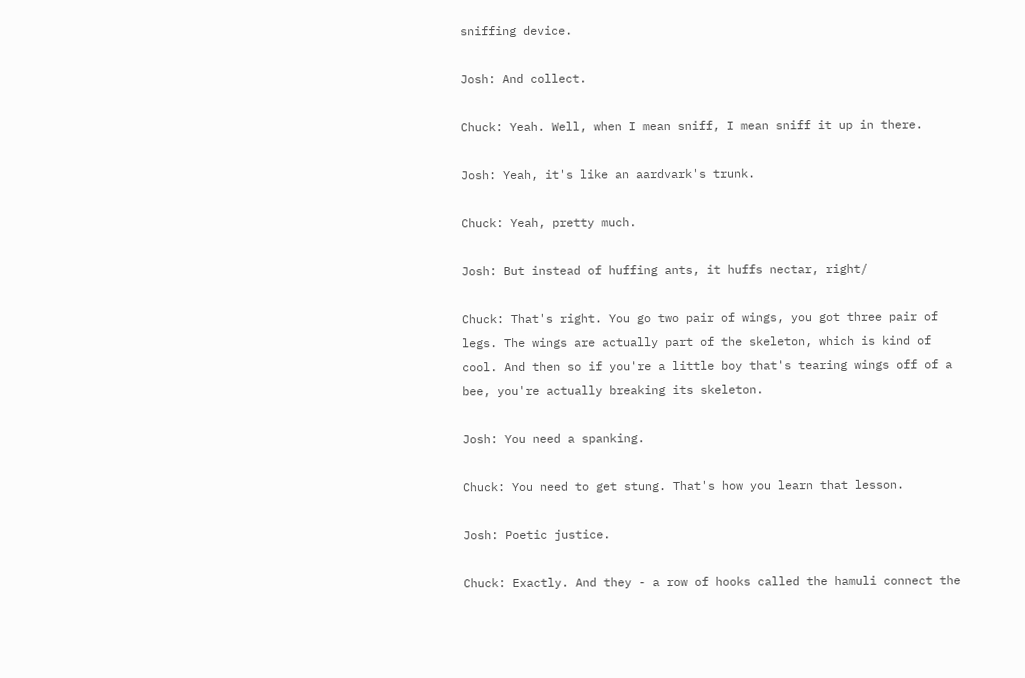sniffing device.

Josh: And collect.

Chuck: Yeah. Well, when I mean sniff, I mean sniff it up in there.

Josh: Yeah, it's like an aardvark's trunk.

Chuck: Yeah, pretty much.

Josh: But instead of huffing ants, it huffs nectar, right/

Chuck: That's right. You go two pair of wings, you got three pair of legs. The wings are actually part of the skeleton, which is kind of cool. And then so if you're a little boy that's tearing wings off of a bee, you're actually breaking its skeleton.

Josh: You need a spanking.

Chuck: You need to get stung. That's how you learn that lesson.

Josh: Poetic justice.

Chuck: Exactly. And they - a row of hooks called the hamuli connect the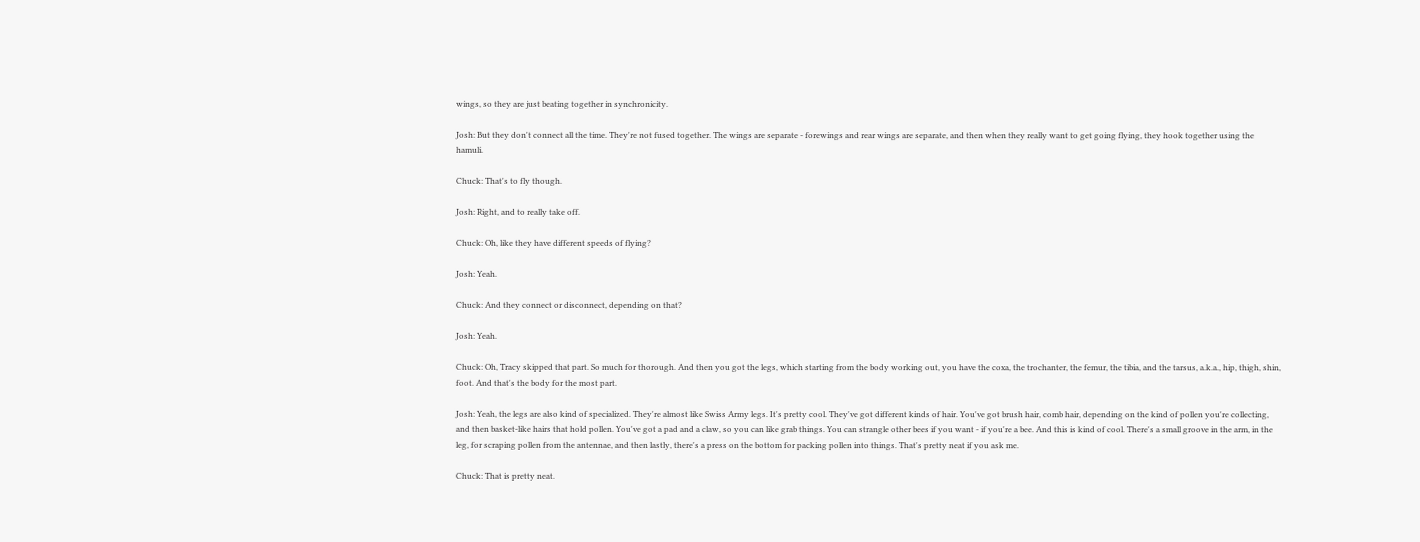wings, so they are just beating together in synchronicity.

Josh: But they don't connect all the time. They're not fused together. The wings are separate - forewings and rear wings are separate, and then when they really want to get going flying, they hook together using the hamuli.

Chuck: That's to fly though.

Josh: Right, and to really take off.

Chuck: Oh, like they have different speeds of flying?

Josh: Yeah.

Chuck: And they connect or disconnect, depending on that?

Josh: Yeah.

Chuck: Oh, Tracy skipped that part. So much for thorough. And then you got the legs, which starting from the body working out, you have the coxa, the trochanter, the femur, the tibia, and the tarsus, a.k.a., hip, thigh, shin, foot. And that's the body for the most part.

Josh: Yeah, the legs are also kind of specialized. They're almost like Swiss Army legs. It's pretty cool. They've got different kinds of hair. You've got brush hair, comb hair, depending on the kind of pollen you're collecting, and then basket-like hairs that hold pollen. You've got a pad and a claw, so you can like grab things. You can strangle other bees if you want - if you're a bee. And this is kind of cool. There's a small groove in the arm, in the leg, for scraping pollen from the antennae, and then lastly, there's a press on the bottom for packing pollen into things. That's pretty neat if you ask me.

Chuck: That is pretty neat.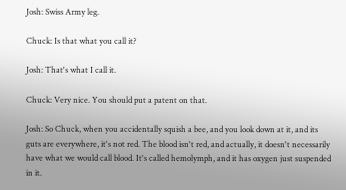Josh: Swiss Army leg.

Chuck: Is that what you call it?

Josh: That's what I call it.

Chuck: Very nice. You should put a patent on that.

Josh: So Chuck, when you accidentally squish a bee, and you look down at it, and its guts are everywhere, it's not red. The blood isn't red, and actually, it doesn't necessarily have what we would call blood. It's called hemolymph, and it has oxygen just suspended in it.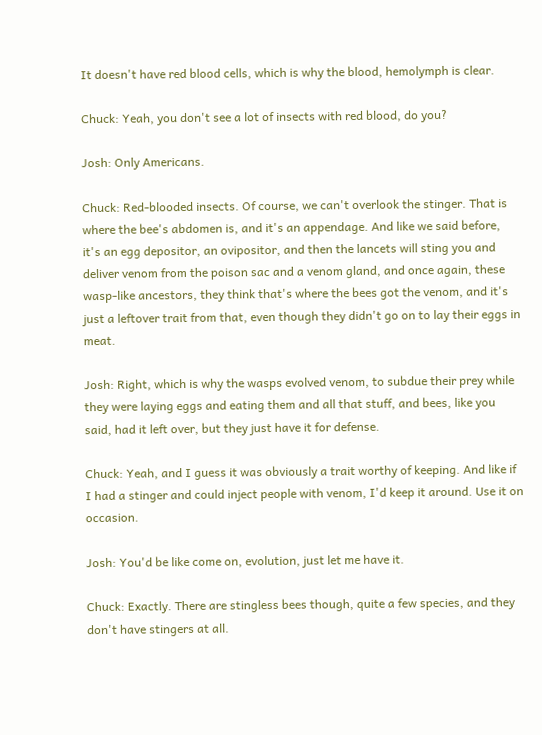It doesn't have red blood cells, which is why the blood, hemolymph is clear.

Chuck: Yeah, you don't see a lot of insects with red blood, do you?

Josh: Only Americans.

Chuck: Red-blooded insects. Of course, we can't overlook the stinger. That is where the bee's abdomen is, and it's an appendage. And like we said before, it's an egg depositor, an ovipositor, and then the lancets will sting you and deliver venom from the poison sac and a venom gland, and once again, these wasp-like ancestors, they think that's where the bees got the venom, and it's just a leftover trait from that, even though they didn't go on to lay their eggs in meat.

Josh: Right, which is why the wasps evolved venom, to subdue their prey while they were laying eggs and eating them and all that stuff, and bees, like you said, had it left over, but they just have it for defense.

Chuck: Yeah, and I guess it was obviously a trait worthy of keeping. And like if I had a stinger and could inject people with venom, I'd keep it around. Use it on occasion.

Josh: You'd be like come on, evolution, just let me have it.

Chuck: Exactly. There are stingless bees though, quite a few species, and they don't have stingers at all.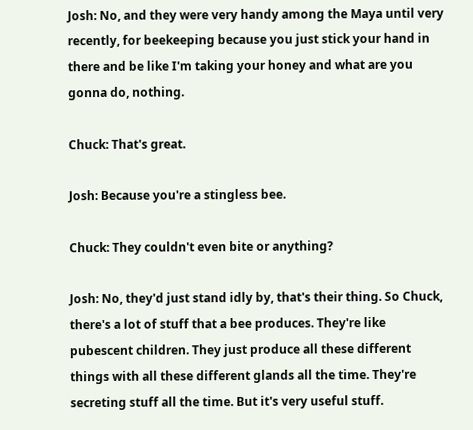Josh: No, and they were very handy among the Maya until very recently, for beekeeping because you just stick your hand in there and be like I'm taking your honey and what are you gonna do, nothing.

Chuck: That's great.

Josh: Because you're a stingless bee.

Chuck: They couldn't even bite or anything?

Josh: No, they'd just stand idly by, that's their thing. So Chuck, there's a lot of stuff that a bee produces. They're like pubescent children. They just produce all these different things with all these different glands all the time. They're secreting stuff all the time. But it's very useful stuff.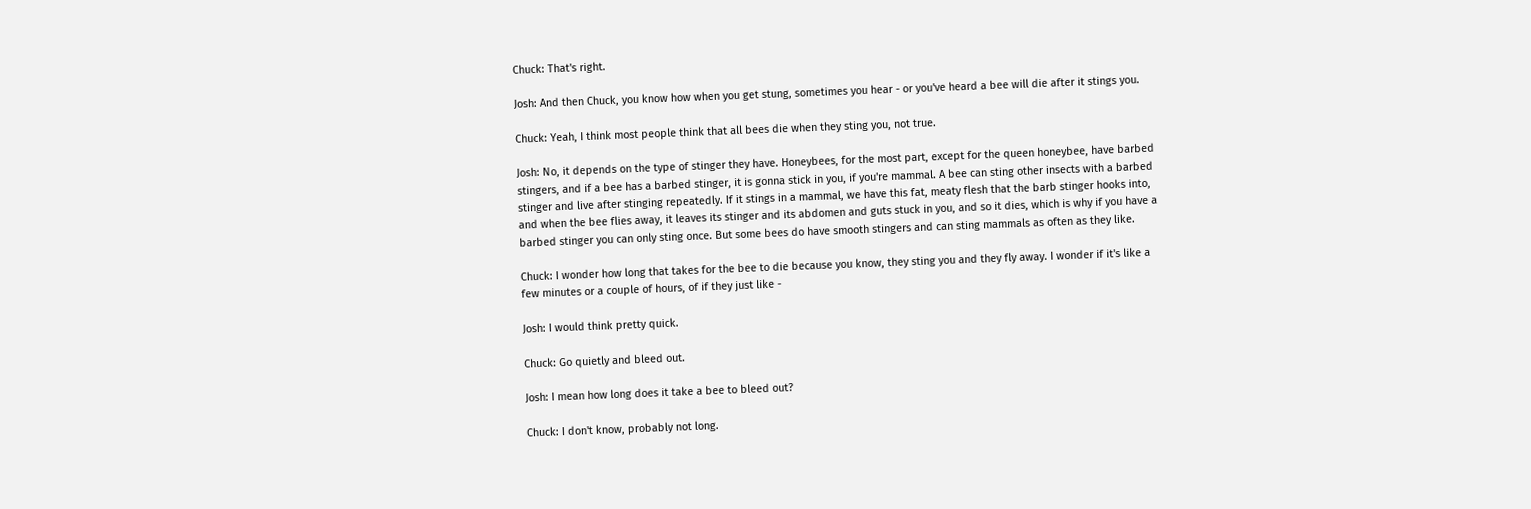Chuck: That's right.

Josh: And then Chuck, you know how when you get stung, sometimes you hear - or you've heard a bee will die after it stings you.

Chuck: Yeah, I think most people think that all bees die when they sting you, not true.

Josh: No, it depends on the type of stinger they have. Honeybees, for the most part, except for the queen honeybee, have barbed stingers, and if a bee has a barbed stinger, it is gonna stick in you, if you're mammal. A bee can sting other insects with a barbed stinger and live after stinging repeatedly. If it stings in a mammal, we have this fat, meaty flesh that the barb stinger hooks into, and when the bee flies away, it leaves its stinger and its abdomen and guts stuck in you, and so it dies, which is why if you have a barbed stinger you can only sting once. But some bees do have smooth stingers and can sting mammals as often as they like.

Chuck: I wonder how long that takes for the bee to die because you know, they sting you and they fly away. I wonder if it's like a few minutes or a couple of hours, of if they just like -

Josh: I would think pretty quick.

Chuck: Go quietly and bleed out.

Josh: I mean how long does it take a bee to bleed out?

Chuck: I don't know, probably not long.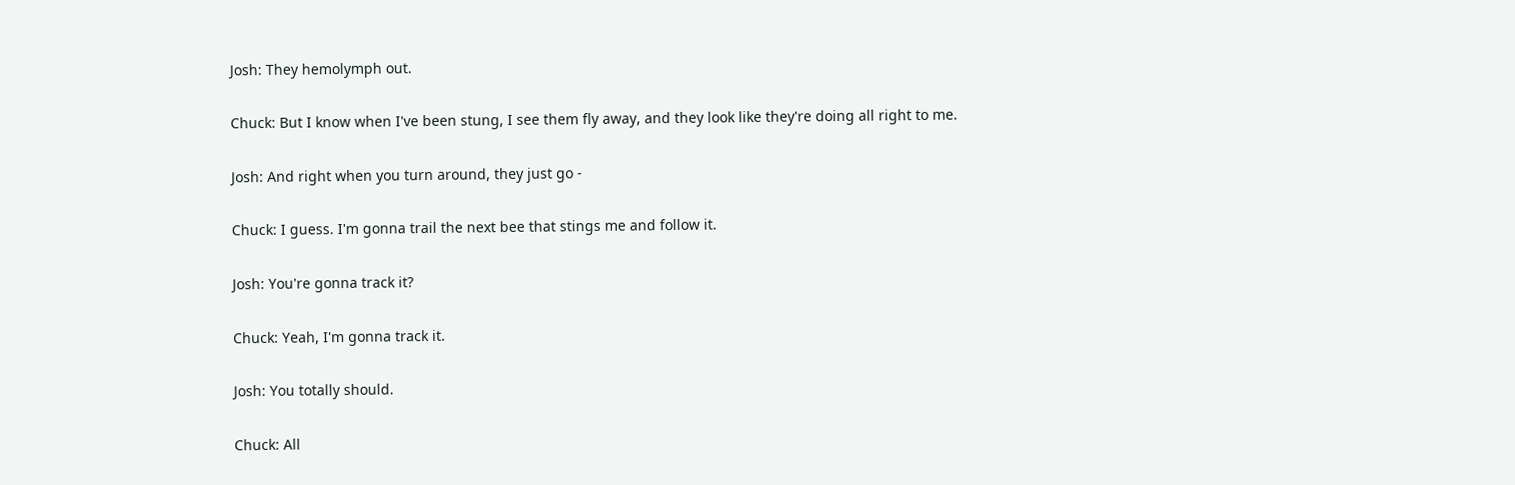Josh: They hemolymph out.

Chuck: But I know when I've been stung, I see them fly away, and they look like they're doing all right to me.

Josh: And right when you turn around, they just go -

Chuck: I guess. I'm gonna trail the next bee that stings me and follow it.

Josh: You're gonna track it?

Chuck: Yeah, I'm gonna track it.

Josh: You totally should.

Chuck: All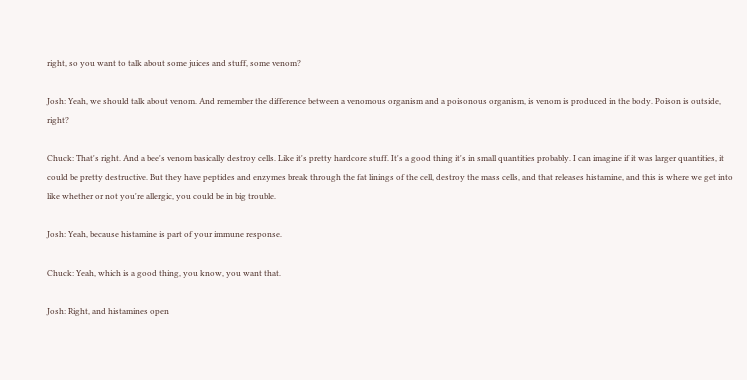right, so you want to talk about some juices and stuff, some venom?

Josh: Yeah, we should talk about venom. And remember the difference between a venomous organism and a poisonous organism, is venom is produced in the body. Poison is outside, right?

Chuck: That's right. And a bee's venom basically destroy cells. Like it's pretty hardcore stuff. It's a good thing it's in small quantities probably. I can imagine if it was larger quantities, it could be pretty destructive. But they have peptides and enzymes break through the fat linings of the cell, destroy the mass cells, and that releases histamine, and this is where we get into like whether or not you're allergic, you could be in big trouble.

Josh: Yeah, because histamine is part of your immune response.

Chuck: Yeah, which is a good thing, you know, you want that.

Josh: Right, and histamines open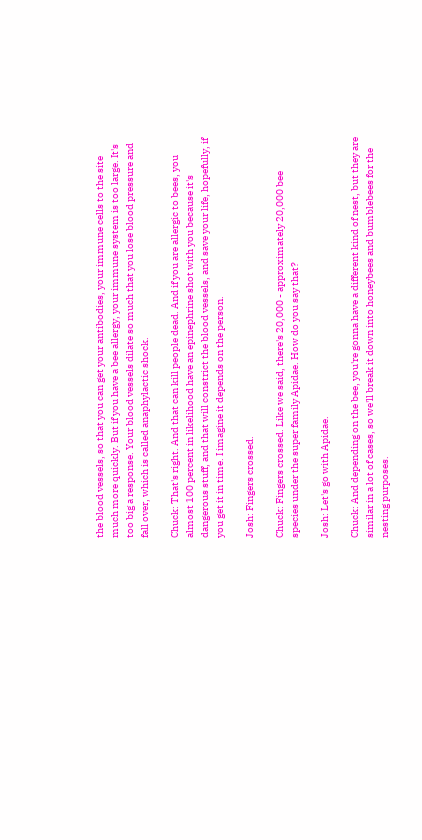the blood vessels, so that you can get your antibodies, your immune cells to the site much more quickly. But if you have a bee allergy, your immune system is too large. It's too big a response. Your blood vessels dilate so much that you lose blood pressure and fall over, which is called anaphylactic shock.

Chuck: That's right. And that can kill people dead. And if you are allergic to bees, you almost 100 percent in likelihood have an epinephrine shot with you because it's dangerous stuff, and that will constrict the blood vessels, and save your life, hopefully, if you get it in time. I imagine it depends on the person.

Josh: Fingers crossed.

Chuck: Fingers crossed. Like we said, there's 20,000 - approximately 20,000 bee species under the super family Apidae. How do you say that?

Josh: Let's go with Apidae.

Chuck: And depending on the bee, you're gonna have a different kind of nest, but they are similar in a lot of cases, so we'll break it down into honeybees and bumblebees for the nesting purposes.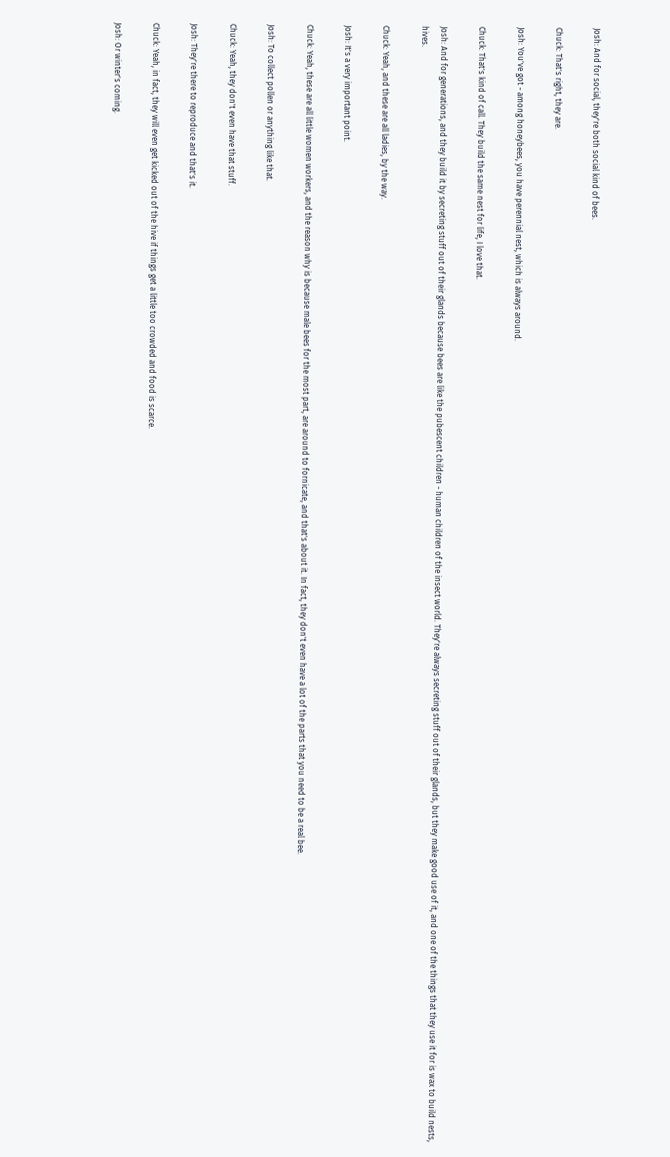Josh: And for social, they're both social kind of bees.

Chuck: That's right, they are.

Josh: You've got - among honeybees, you have perennial nest, which is always around.

Chuck: That's kind of call. They build the same nest for life, I love that.

Josh: And for generations, and they build it by secreting stuff out of their glands because bees are like the pubescent children - human children of the insect world. They're always secreting stuff out of their glands, but they make good use of it, and one of the things that they use it for is wax to build nests, hives.

Chuck: Yeah, and these are all ladies, by the way.

Josh: It's a very important point.

Chuck: Yeah, these are all little women workers, and the reason why is because male bees for the most part, are around to fornicate, and that's about it. In fact, they don't even have a lot of the parts that you need to be a real bee.

Josh: To collect pollen or anything like that.

Chuck: Yeah, they don't even have that stuff.

Josh: They're there to reproduce and that's it.

Chuck: Yeah, in fact, they will even get kicked out of the hive if things get a little too crowded and food is scarce.

Josh: Or winter's coming.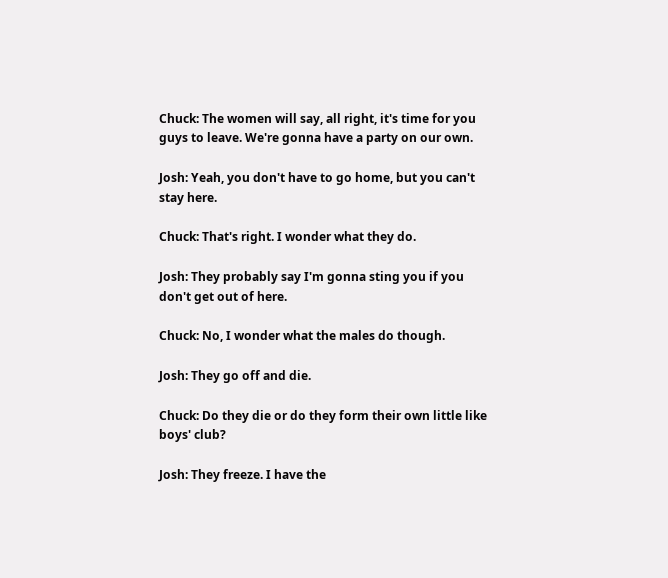Chuck: The women will say, all right, it's time for you guys to leave. We're gonna have a party on our own.

Josh: Yeah, you don't have to go home, but you can't stay here.

Chuck: That's right. I wonder what they do.

Josh: They probably say I'm gonna sting you if you don't get out of here.

Chuck: No, I wonder what the males do though.

Josh: They go off and die.

Chuck: Do they die or do they form their own little like boys' club?

Josh: They freeze. I have the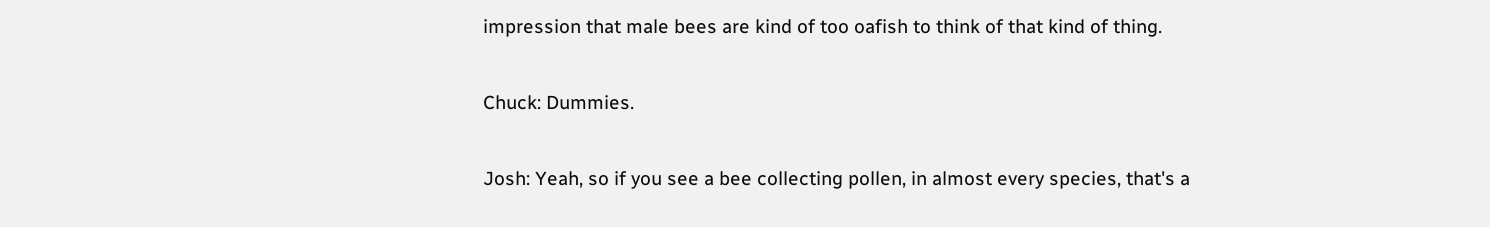impression that male bees are kind of too oafish to think of that kind of thing.

Chuck: Dummies.

Josh: Yeah, so if you see a bee collecting pollen, in almost every species, that's a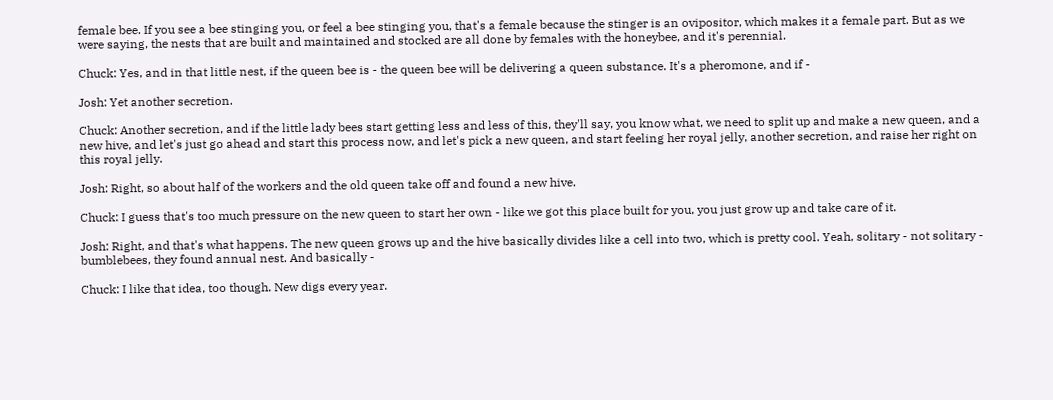female bee. If you see a bee stinging you, or feel a bee stinging you, that's a female because the stinger is an ovipositor, which makes it a female part. But as we were saying, the nests that are built and maintained and stocked are all done by females with the honeybee, and it's perennial.

Chuck: Yes, and in that little nest, if the queen bee is - the queen bee will be delivering a queen substance. It's a pheromone, and if -

Josh: Yet another secretion.

Chuck: Another secretion, and if the little lady bees start getting less and less of this, they'll say, you know what, we need to split up and make a new queen, and a new hive, and let's just go ahead and start this process now, and let's pick a new queen, and start feeling her royal jelly, another secretion, and raise her right on this royal jelly.

Josh: Right, so about half of the workers and the old queen take off and found a new hive.

Chuck: I guess that's too much pressure on the new queen to start her own - like we got this place built for you, you just grow up and take care of it.

Josh: Right, and that's what happens. The new queen grows up and the hive basically divides like a cell into two, which is pretty cool. Yeah, solitary - not solitary - bumblebees, they found annual nest. And basically -

Chuck: I like that idea, too though. New digs every year.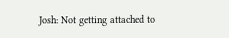Josh: Not getting attached to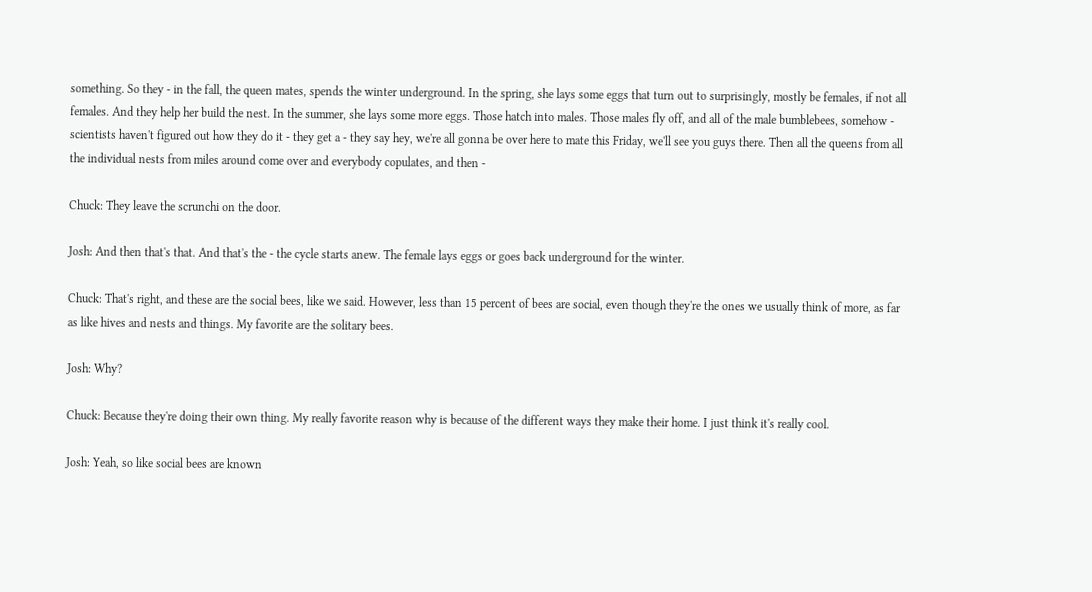something. So they - in the fall, the queen mates, spends the winter underground. In the spring, she lays some eggs that turn out to surprisingly, mostly be females, if not all females. And they help her build the nest. In the summer, she lays some more eggs. Those hatch into males. Those males fly off, and all of the male bumblebees, somehow - scientists haven't figured out how they do it - they get a - they say hey, we're all gonna be over here to mate this Friday, we'll see you guys there. Then all the queens from all the individual nests from miles around come over and everybody copulates, and then -

Chuck: They leave the scrunchi on the door.

Josh: And then that's that. And that's the - the cycle starts anew. The female lays eggs or goes back underground for the winter.

Chuck: That's right, and these are the social bees, like we said. However, less than 15 percent of bees are social, even though they're the ones we usually think of more, as far as like hives and nests and things. My favorite are the solitary bees.

Josh: Why?

Chuck: Because they're doing their own thing. My really favorite reason why is because of the different ways they make their home. I just think it's really cool.

Josh: Yeah, so like social bees are known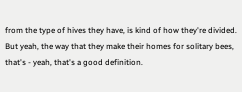from the type of hives they have, is kind of how they're divided. But yeah, the way that they make their homes for solitary bees, that's - yeah, that's a good definition.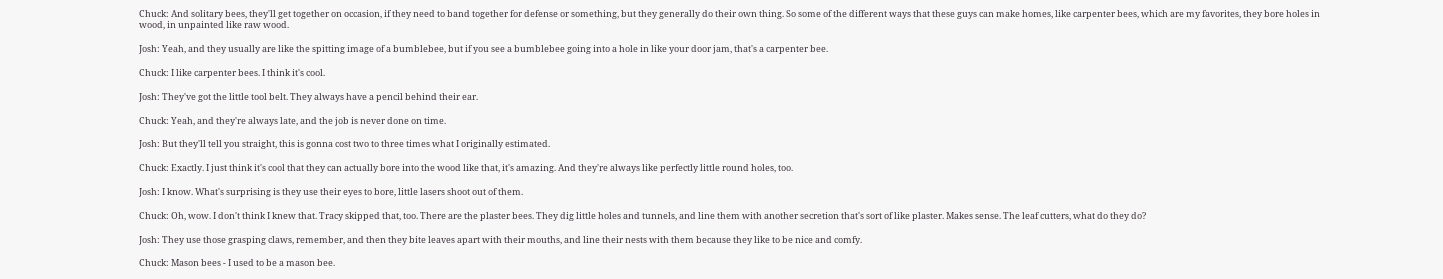Chuck: And solitary bees, they'll get together on occasion, if they need to band together for defense or something, but they generally do their own thing. So some of the different ways that these guys can make homes, like carpenter bees, which are my favorites, they bore holes in wood, in unpainted like raw wood.

Josh: Yeah, and they usually are like the spitting image of a bumblebee, but if you see a bumblebee going into a hole in like your door jam, that's a carpenter bee.

Chuck: I like carpenter bees. I think it's cool.

Josh: They've got the little tool belt. They always have a pencil behind their ear.

Chuck: Yeah, and they're always late, and the job is never done on time.

Josh: But they'll tell you straight, this is gonna cost two to three times what I originally estimated.

Chuck: Exactly. I just think it's cool that they can actually bore into the wood like that, it's amazing. And they're always like perfectly little round holes, too.

Josh: I know. What's surprising is they use their eyes to bore, little lasers shoot out of them.

Chuck: Oh, wow. I don't think I knew that. Tracy skipped that, too. There are the plaster bees. They dig little holes and tunnels, and line them with another secretion that's sort of like plaster. Makes sense. The leaf cutters, what do they do?

Josh: They use those grasping claws, remember, and then they bite leaves apart with their mouths, and line their nests with them because they like to be nice and comfy.

Chuck: Mason bees - I used to be a mason bee.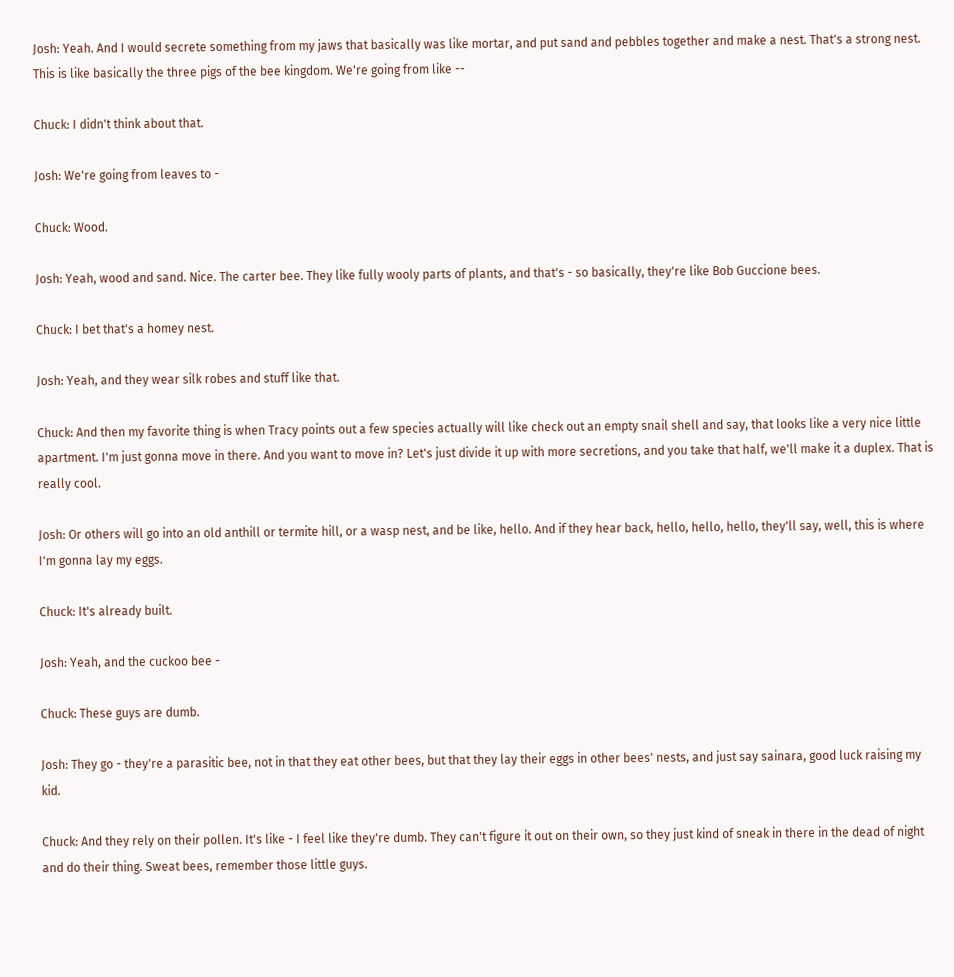Josh: Yeah. And I would secrete something from my jaws that basically was like mortar, and put sand and pebbles together and make a nest. That's a strong nest. This is like basically the three pigs of the bee kingdom. We're going from like --

Chuck: I didn't think about that.

Josh: We're going from leaves to -

Chuck: Wood.

Josh: Yeah, wood and sand. Nice. The carter bee. They like fully wooly parts of plants, and that's - so basically, they're like Bob Guccione bees.

Chuck: I bet that's a homey nest.

Josh: Yeah, and they wear silk robes and stuff like that.

Chuck: And then my favorite thing is when Tracy points out a few species actually will like check out an empty snail shell and say, that looks like a very nice little apartment. I'm just gonna move in there. And you want to move in? Let's just divide it up with more secretions, and you take that half, we'll make it a duplex. That is really cool.

Josh: Or others will go into an old anthill or termite hill, or a wasp nest, and be like, hello. And if they hear back, hello, hello, hello, they'll say, well, this is where I'm gonna lay my eggs.

Chuck: It's already built.

Josh: Yeah, and the cuckoo bee -

Chuck: These guys are dumb.

Josh: They go - they're a parasitic bee, not in that they eat other bees, but that they lay their eggs in other bees' nests, and just say sainara, good luck raising my kid.

Chuck: And they rely on their pollen. It's like - I feel like they're dumb. They can't figure it out on their own, so they just kind of sneak in there in the dead of night and do their thing. Sweat bees, remember those little guys.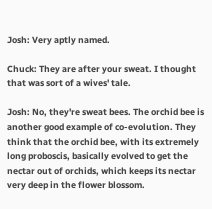Josh: Very aptly named.

Chuck: They are after your sweat. I thought that was sort of a wives' tale.

Josh: No, they're sweat bees. The orchid bee is another good example of co-evolution. They think that the orchid bee, with its extremely long proboscis, basically evolved to get the nectar out of orchids, which keeps its nectar very deep in the flower blossom.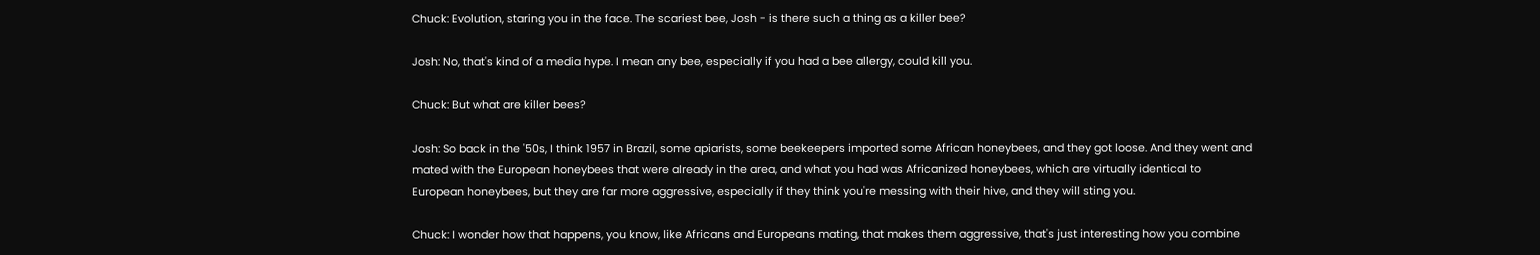Chuck: Evolution, staring you in the face. The scariest bee, Josh - is there such a thing as a killer bee?

Josh: No, that's kind of a media hype. I mean any bee, especially if you had a bee allergy, could kill you.

Chuck: But what are killer bees?

Josh: So back in the '50s, I think 1957 in Brazil, some apiarists, some beekeepers imported some African honeybees, and they got loose. And they went and mated with the European honeybees that were already in the area, and what you had was Africanized honeybees, which are virtually identical to European honeybees, but they are far more aggressive, especially if they think you're messing with their hive, and they will sting you.

Chuck: I wonder how that happens, you know, like Africans and Europeans mating, that makes them aggressive, that's just interesting how you combine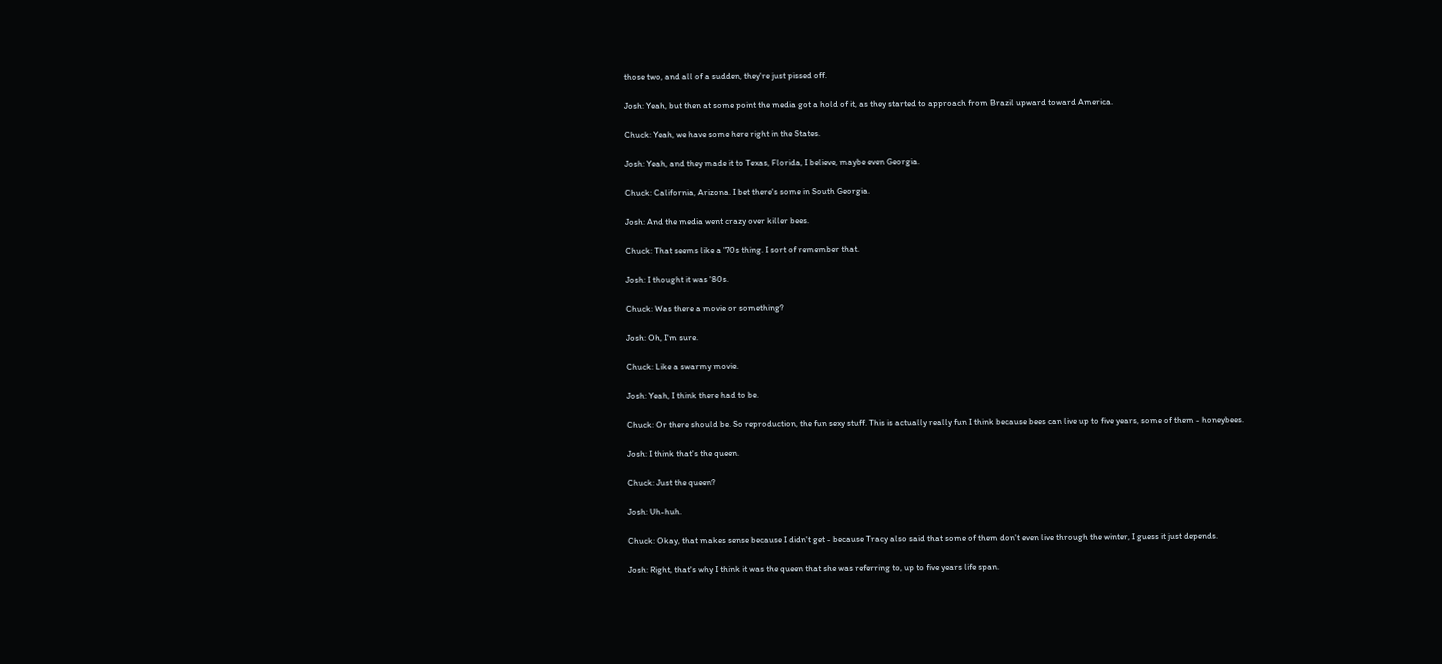those two, and all of a sudden, they're just pissed off.

Josh: Yeah, but then at some point the media got a hold of it, as they started to approach from Brazil upward toward America.

Chuck: Yeah, we have some here right in the States.

Josh: Yeah, and they made it to Texas, Florida, I believe, maybe even Georgia.

Chuck: California, Arizona. I bet there's some in South Georgia.

Josh: And the media went crazy over killer bees.

Chuck: That seems like a '70s thing. I sort of remember that.

Josh: I thought it was '80s.

Chuck: Was there a movie or something?

Josh: Oh, I'm sure.

Chuck: Like a swarmy movie.

Josh: Yeah, I think there had to be.

Chuck: Or there should be. So reproduction, the fun sexy stuff. This is actually really fun I think because bees can live up to five years, some of them - honeybees.

Josh: I think that's the queen.

Chuck: Just the queen?

Josh: Uh-huh.

Chuck: Okay, that makes sense because I didn't get - because Tracy also said that some of them don't even live through the winter, I guess it just depends.

Josh: Right, that's why I think it was the queen that she was referring to, up to five years life span.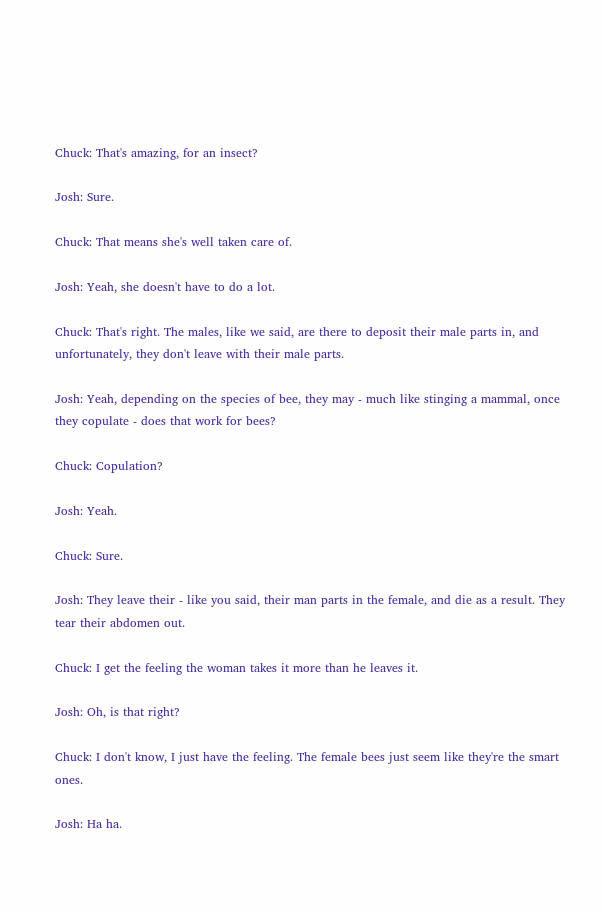Chuck: That's amazing, for an insect?

Josh: Sure.

Chuck: That means she's well taken care of.

Josh: Yeah, she doesn't have to do a lot.

Chuck: That's right. The males, like we said, are there to deposit their male parts in, and unfortunately, they don't leave with their male parts.

Josh: Yeah, depending on the species of bee, they may - much like stinging a mammal, once they copulate - does that work for bees?

Chuck: Copulation?

Josh: Yeah.

Chuck: Sure.

Josh: They leave their - like you said, their man parts in the female, and die as a result. They tear their abdomen out.

Chuck: I get the feeling the woman takes it more than he leaves it.

Josh: Oh, is that right?

Chuck: I don't know, I just have the feeling. The female bees just seem like they're the smart ones.

Josh: Ha ha.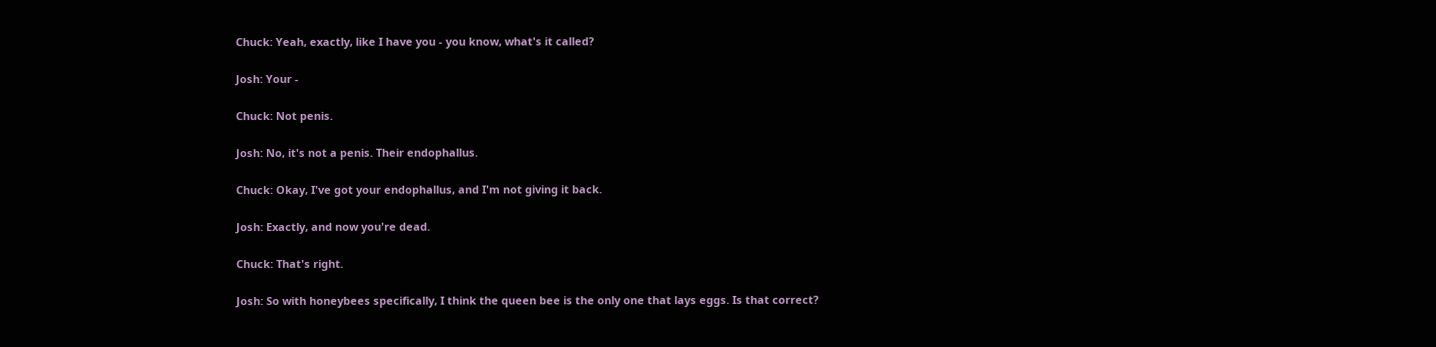Chuck: Yeah, exactly, like I have you - you know, what's it called?

Josh: Your -

Chuck: Not penis.

Josh: No, it's not a penis. Their endophallus.

Chuck: Okay, I've got your endophallus, and I'm not giving it back.

Josh: Exactly, and now you're dead.

Chuck: That's right.

Josh: So with honeybees specifically, I think the queen bee is the only one that lays eggs. Is that correct?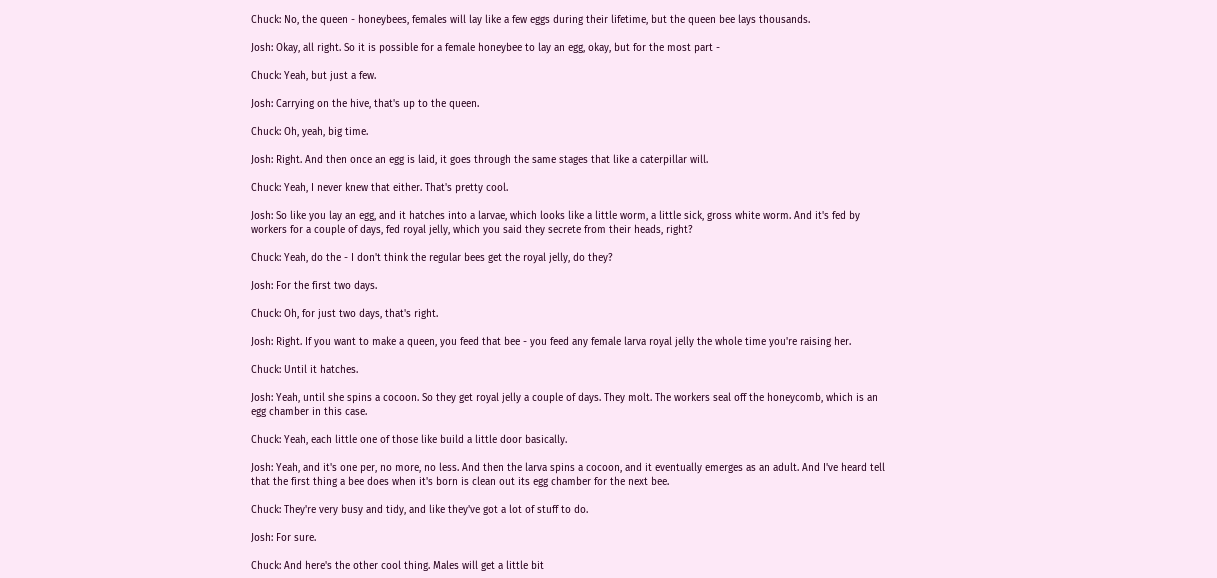Chuck: No, the queen - honeybees, females will lay like a few eggs during their lifetime, but the queen bee lays thousands.

Josh: Okay, all right. So it is possible for a female honeybee to lay an egg, okay, but for the most part -

Chuck: Yeah, but just a few.

Josh: Carrying on the hive, that's up to the queen.

Chuck: Oh, yeah, big time.

Josh: Right. And then once an egg is laid, it goes through the same stages that like a caterpillar will.

Chuck: Yeah, I never knew that either. That's pretty cool.

Josh: So like you lay an egg, and it hatches into a larvae, which looks like a little worm, a little sick, gross white worm. And it's fed by workers for a couple of days, fed royal jelly, which you said they secrete from their heads, right?

Chuck: Yeah, do the - I don't think the regular bees get the royal jelly, do they?

Josh: For the first two days.

Chuck: Oh, for just two days, that's right.

Josh: Right. If you want to make a queen, you feed that bee - you feed any female larva royal jelly the whole time you're raising her.

Chuck: Until it hatches.

Josh: Yeah, until she spins a cocoon. So they get royal jelly a couple of days. They molt. The workers seal off the honeycomb, which is an egg chamber in this case.

Chuck: Yeah, each little one of those like build a little door basically.

Josh: Yeah, and it's one per, no more, no less. And then the larva spins a cocoon, and it eventually emerges as an adult. And I've heard tell that the first thing a bee does when it's born is clean out its egg chamber for the next bee.

Chuck: They're very busy and tidy, and like they've got a lot of stuff to do.

Josh: For sure.

Chuck: And here's the other cool thing. Males will get a little bit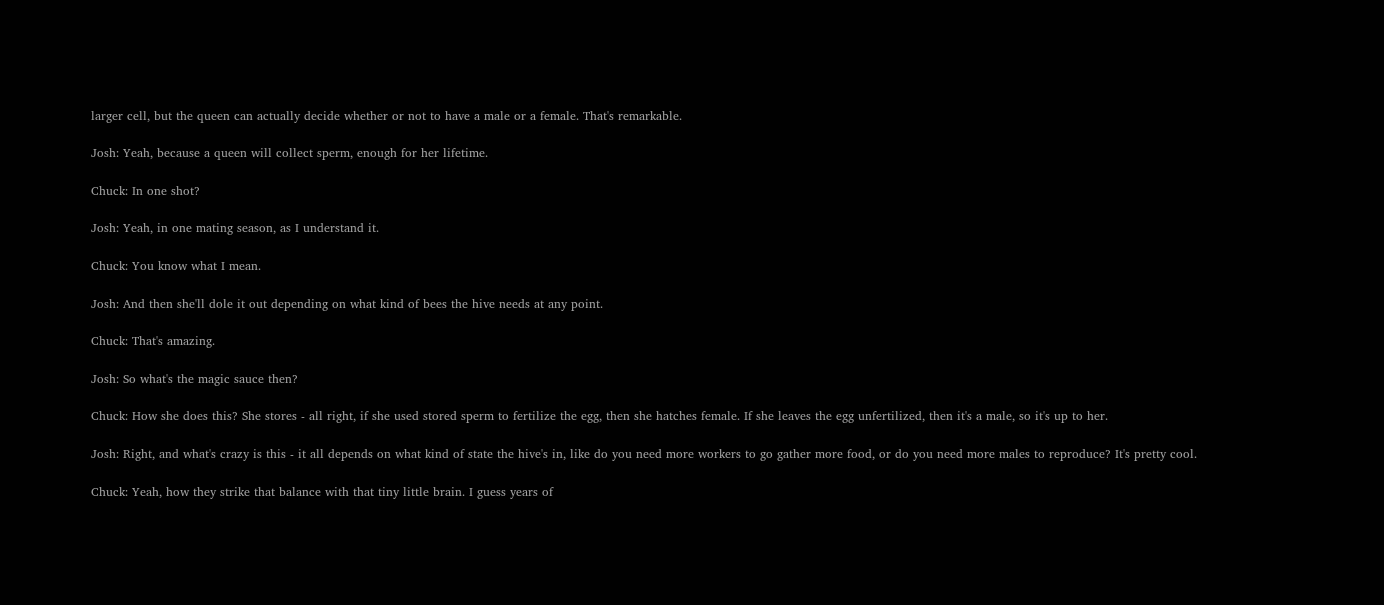larger cell, but the queen can actually decide whether or not to have a male or a female. That's remarkable.

Josh: Yeah, because a queen will collect sperm, enough for her lifetime.

Chuck: In one shot?

Josh: Yeah, in one mating season, as I understand it.

Chuck: You know what I mean.

Josh: And then she'll dole it out depending on what kind of bees the hive needs at any point.

Chuck: That's amazing.

Josh: So what's the magic sauce then?

Chuck: How she does this? She stores - all right, if she used stored sperm to fertilize the egg, then she hatches female. If she leaves the egg unfertilized, then it's a male, so it's up to her.

Josh: Right, and what's crazy is this - it all depends on what kind of state the hive's in, like do you need more workers to go gather more food, or do you need more males to reproduce? It's pretty cool.

Chuck: Yeah, how they strike that balance with that tiny little brain. I guess years of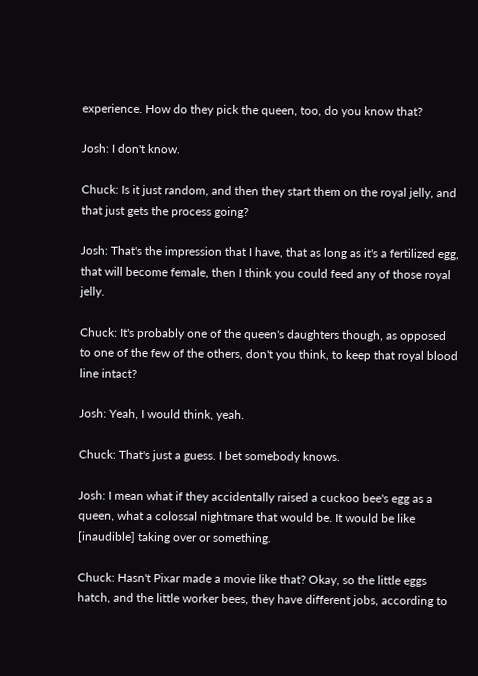experience. How do they pick the queen, too, do you know that?

Josh: I don't know.

Chuck: Is it just random, and then they start them on the royal jelly, and that just gets the process going?

Josh: That's the impression that I have, that as long as it's a fertilized egg, that will become female, then I think you could feed any of those royal jelly.

Chuck: It's probably one of the queen's daughters though, as opposed to one of the few of the others, don't you think, to keep that royal blood line intact?

Josh: Yeah, I would think, yeah.

Chuck: That's just a guess. I bet somebody knows.

Josh: I mean what if they accidentally raised a cuckoo bee's egg as a queen, what a colossal nightmare that would be. It would be like [inaudible] taking over or something.

Chuck: Hasn't Pixar made a movie like that? Okay, so the little eggs hatch, and the little worker bees, they have different jobs, according to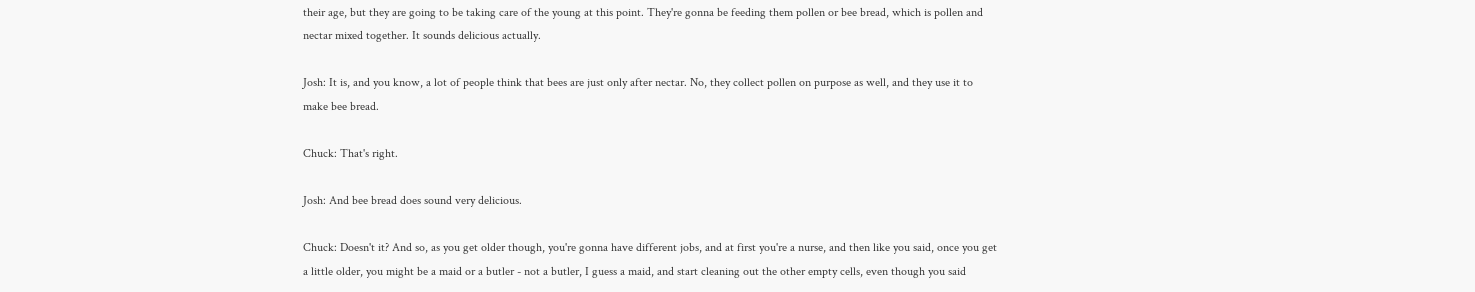their age, but they are going to be taking care of the young at this point. They're gonna be feeding them pollen or bee bread, which is pollen and nectar mixed together. It sounds delicious actually.

Josh: It is, and you know, a lot of people think that bees are just only after nectar. No, they collect pollen on purpose as well, and they use it to make bee bread.

Chuck: That's right.

Josh: And bee bread does sound very delicious.

Chuck: Doesn't it? And so, as you get older though, you're gonna have different jobs, and at first you're a nurse, and then like you said, once you get a little older, you might be a maid or a butler - not a butler, I guess a maid, and start cleaning out the other empty cells, even though you said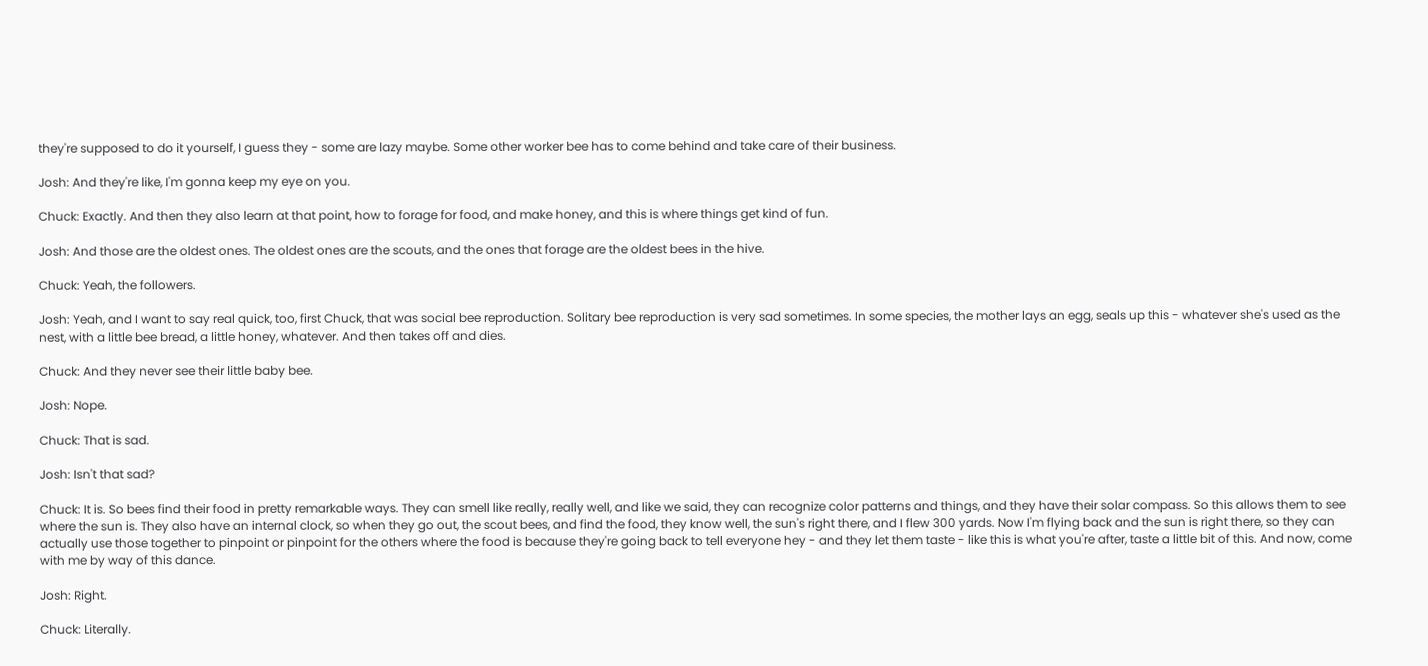they're supposed to do it yourself, I guess they - some are lazy maybe. Some other worker bee has to come behind and take care of their business.

Josh: And they're like, I'm gonna keep my eye on you.

Chuck: Exactly. And then they also learn at that point, how to forage for food, and make honey, and this is where things get kind of fun.

Josh: And those are the oldest ones. The oldest ones are the scouts, and the ones that forage are the oldest bees in the hive.

Chuck: Yeah, the followers.

Josh: Yeah, and I want to say real quick, too, first Chuck, that was social bee reproduction. Solitary bee reproduction is very sad sometimes. In some species, the mother lays an egg, seals up this - whatever she's used as the nest, with a little bee bread, a little honey, whatever. And then takes off and dies.

Chuck: And they never see their little baby bee.

Josh: Nope.

Chuck: That is sad.

Josh: Isn't that sad?

Chuck: It is. So bees find their food in pretty remarkable ways. They can smell like really, really well, and like we said, they can recognize color patterns and things, and they have their solar compass. So this allows them to see where the sun is. They also have an internal clock, so when they go out, the scout bees, and find the food, they know well, the sun's right there, and I flew 300 yards. Now I'm flying back and the sun is right there, so they can actually use those together to pinpoint or pinpoint for the others where the food is because they're going back to tell everyone hey - and they let them taste - like this is what you're after, taste a little bit of this. And now, come with me by way of this dance.

Josh: Right.

Chuck: Literally.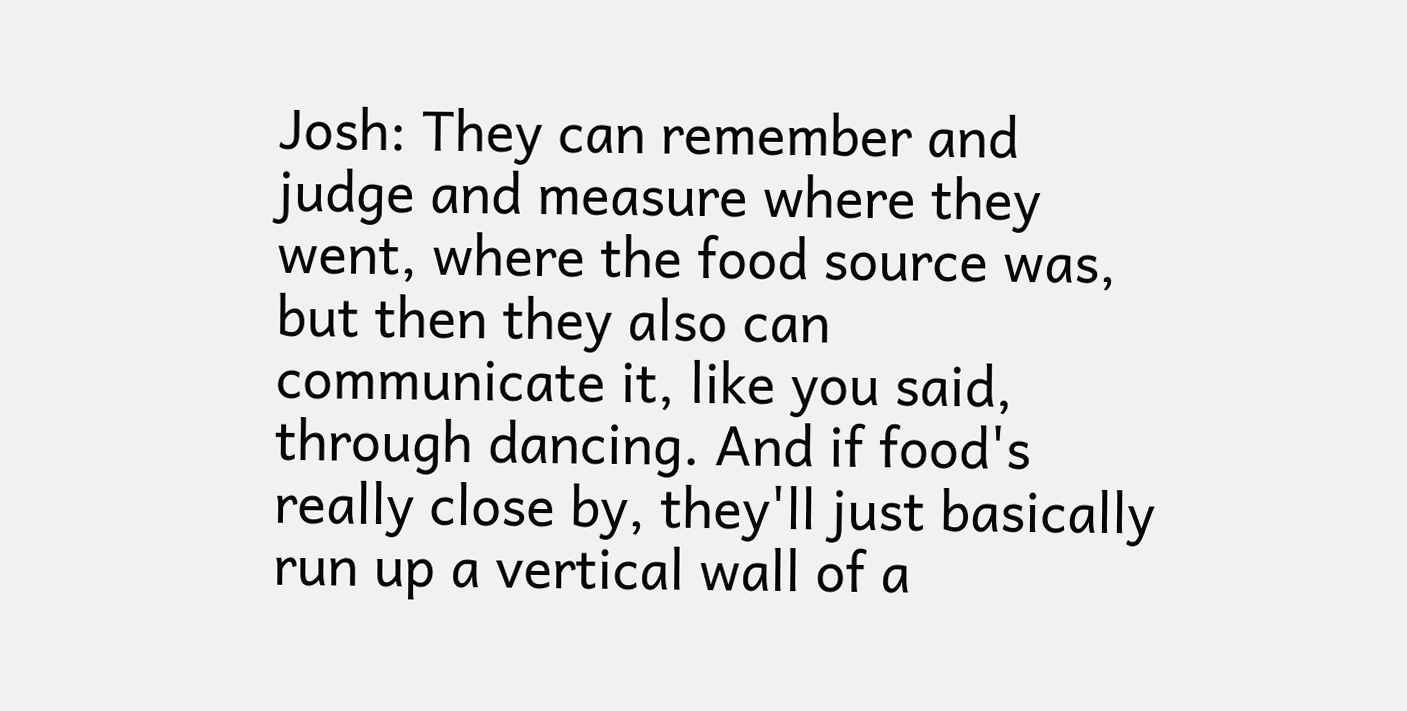Josh: They can remember and judge and measure where they went, where the food source was, but then they also can communicate it, like you said, through dancing. And if food's really close by, they'll just basically run up a vertical wall of a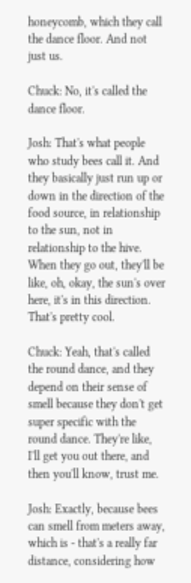honeycomb, which they call the dance floor. And not just us.

Chuck: No, it's called the dance floor.

Josh: That's what people who study bees call it. And they basically just run up or down in the direction of the food source, in relationship to the sun, not in relationship to the hive. When they go out, they'll be like, oh, okay, the sun's over here, it's in this direction. That's pretty cool.

Chuck: Yeah, that's called the round dance, and they depend on their sense of smell because they don't get super specific with the round dance. They're like, I'll get you out there, and then you'll know, trust me.

Josh: Exactly, because bees can smell from meters away, which is - that's a really far distance, considering how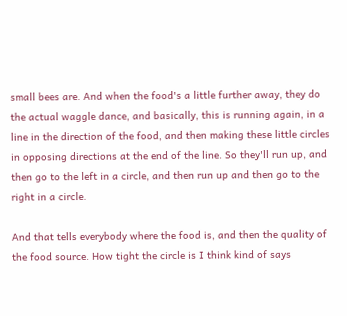small bees are. And when the food's a little further away, they do the actual waggle dance, and basically, this is running again, in a line in the direction of the food, and then making these little circles in opposing directions at the end of the line. So they'll run up, and then go to the left in a circle, and then run up and then go to the right in a circle.

And that tells everybody where the food is, and then the quality of the food source. How tight the circle is I think kind of says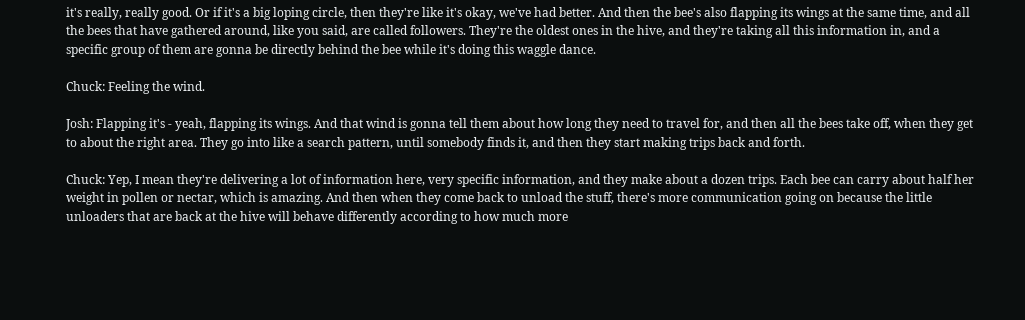it's really, really good. Or if it's a big loping circle, then they're like it's okay, we've had better. And then the bee's also flapping its wings at the same time, and all the bees that have gathered around, like you said, are called followers. They're the oldest ones in the hive, and they're taking all this information in, and a specific group of them are gonna be directly behind the bee while it's doing this waggle dance.

Chuck: Feeling the wind.

Josh: Flapping it's - yeah, flapping its wings. And that wind is gonna tell them about how long they need to travel for, and then all the bees take off, when they get to about the right area. They go into like a search pattern, until somebody finds it, and then they start making trips back and forth.

Chuck: Yep, I mean they're delivering a lot of information here, very specific information, and they make about a dozen trips. Each bee can carry about half her weight in pollen or nectar, which is amazing. And then when they come back to unload the stuff, there's more communication going on because the little unloaders that are back at the hive will behave differently according to how much more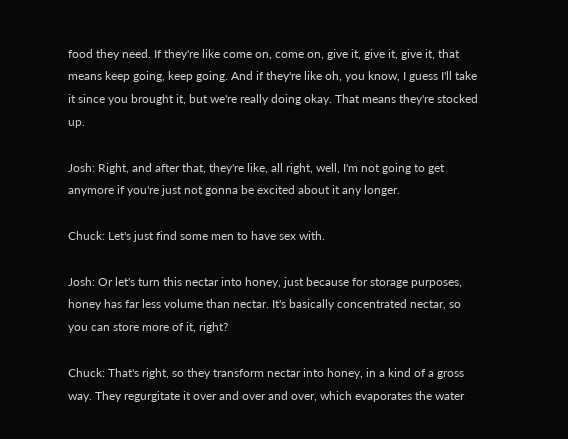food they need. If they're like come on, come on, give it, give it, give it, that means keep going, keep going. And if they're like oh, you know, I guess I'll take it since you brought it, but we're really doing okay. That means they're stocked up.

Josh: Right, and after that, they're like, all right, well, I'm not going to get anymore if you're just not gonna be excited about it any longer.

Chuck: Let's just find some men to have sex with.

Josh: Or let's turn this nectar into honey, just because for storage purposes, honey has far less volume than nectar. It's basically concentrated nectar, so you can store more of it, right?

Chuck: That's right, so they transform nectar into honey, in a kind of a gross way. They regurgitate it over and over and over, which evaporates the water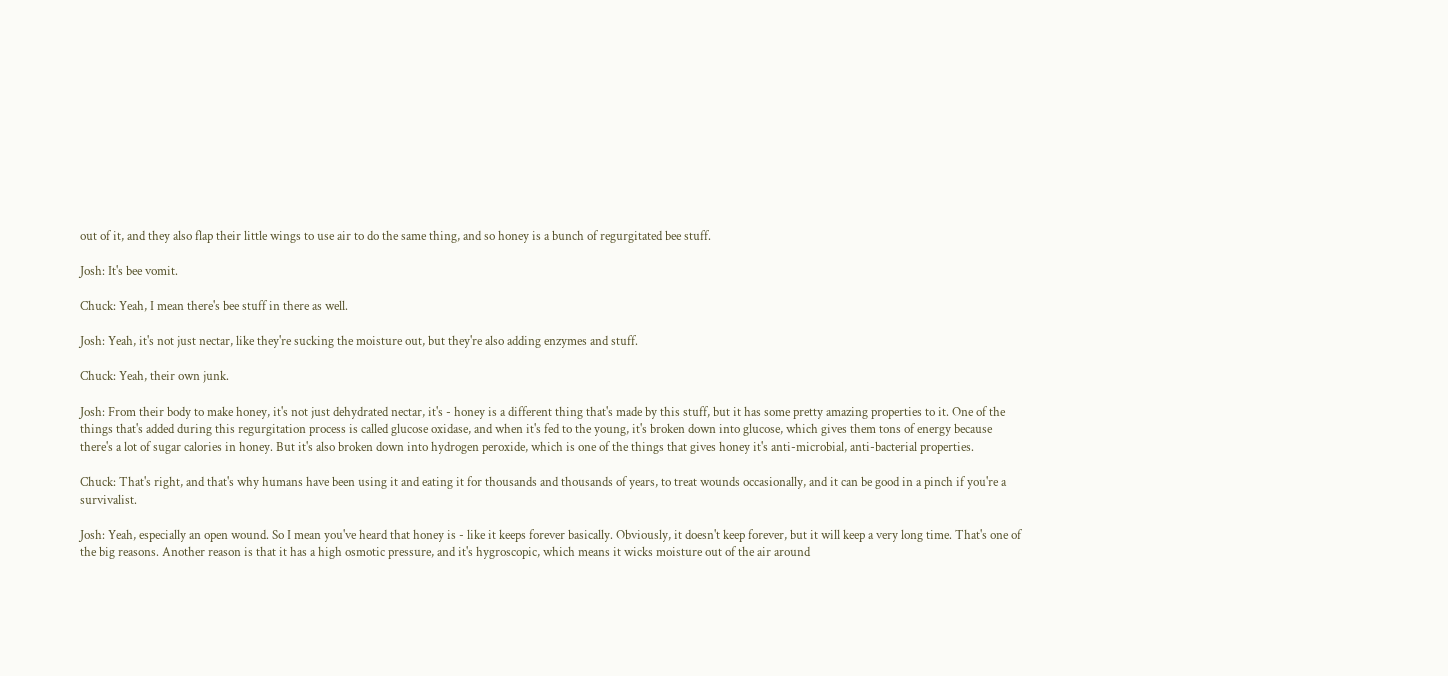out of it, and they also flap their little wings to use air to do the same thing, and so honey is a bunch of regurgitated bee stuff.

Josh: It's bee vomit.

Chuck: Yeah, I mean there's bee stuff in there as well.

Josh: Yeah, it's not just nectar, like they're sucking the moisture out, but they're also adding enzymes and stuff.

Chuck: Yeah, their own junk.

Josh: From their body to make honey, it's not just dehydrated nectar, it's - honey is a different thing that's made by this stuff, but it has some pretty amazing properties to it. One of the things that's added during this regurgitation process is called glucose oxidase, and when it's fed to the young, it's broken down into glucose, which gives them tons of energy because there's a lot of sugar calories in honey. But it's also broken down into hydrogen peroxide, which is one of the things that gives honey it's anti-microbial, anti-bacterial properties.

Chuck: That's right, and that's why humans have been using it and eating it for thousands and thousands of years, to treat wounds occasionally, and it can be good in a pinch if you're a survivalist.

Josh: Yeah, especially an open wound. So I mean you've heard that honey is - like it keeps forever basically. Obviously, it doesn't keep forever, but it will keep a very long time. That's one of the big reasons. Another reason is that it has a high osmotic pressure, and it's hygroscopic, which means it wicks moisture out of the air around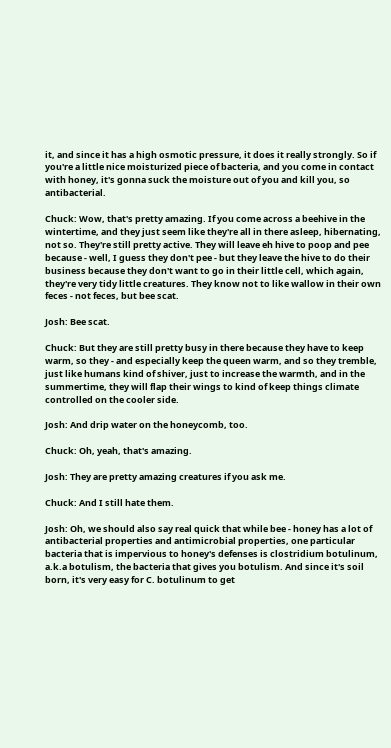it, and since it has a high osmotic pressure, it does it really strongly. So if you're a little nice moisturized piece of bacteria, and you come in contact with honey, it's gonna suck the moisture out of you and kill you, so antibacterial.

Chuck: Wow, that's pretty amazing. If you come across a beehive in the wintertime, and they just seem like they're all in there asleep, hibernating, not so. They're still pretty active. They will leave eh hive to poop and pee because - well, I guess they don't pee - but they leave the hive to do their business because they don't want to go in their little cell, which again, they're very tidy little creatures. They know not to like wallow in their own feces - not feces, but bee scat.

Josh: Bee scat.

Chuck: But they are still pretty busy in there because they have to keep warm, so they - and especially keep the queen warm, and so they tremble, just like humans kind of shiver, just to increase the warmth, and in the summertime, they will flap their wings to kind of keep things climate controlled on the cooler side.

Josh: And drip water on the honeycomb, too.

Chuck: Oh, yeah, that's amazing.

Josh: They are pretty amazing creatures if you ask me.

Chuck: And I still hate them.

Josh: Oh, we should also say real quick that while bee - honey has a lot of antibacterial properties and antimicrobial properties, one particular bacteria that is impervious to honey's defenses is clostridium botulinum, a.k.a botulism, the bacteria that gives you botulism. And since it's soil born, it's very easy for C. botulinum to get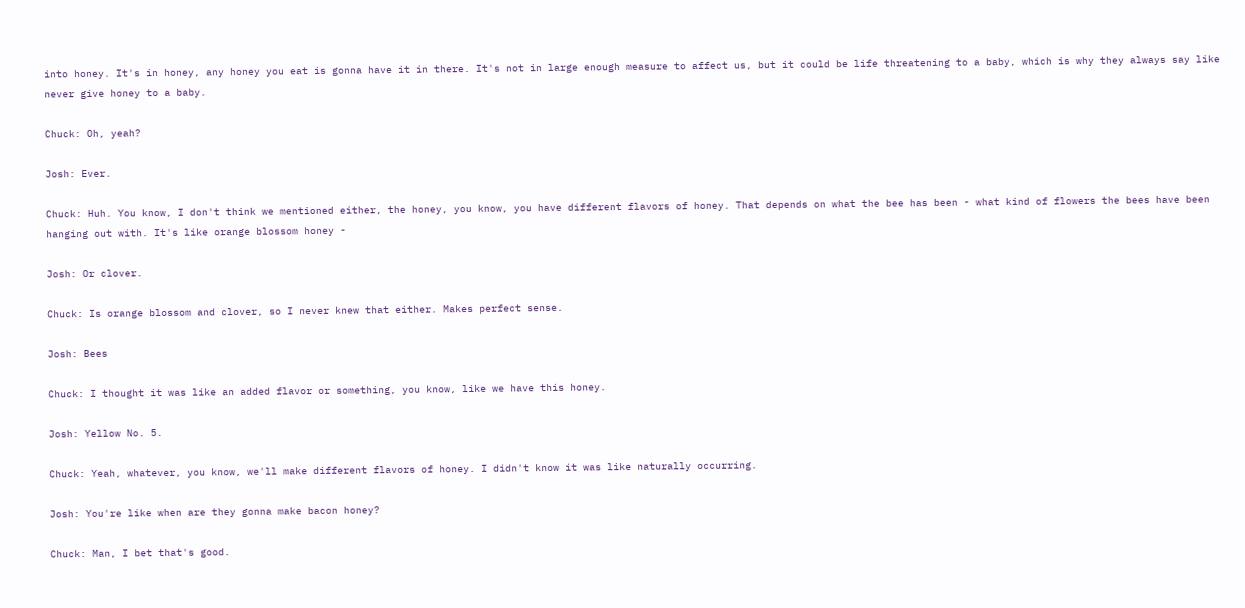into honey. It's in honey, any honey you eat is gonna have it in there. It's not in large enough measure to affect us, but it could be life threatening to a baby, which is why they always say like never give honey to a baby.

Chuck: Oh, yeah?

Josh: Ever.

Chuck: Huh. You know, I don't think we mentioned either, the honey, you know, you have different flavors of honey. That depends on what the bee has been - what kind of flowers the bees have been hanging out with. It's like orange blossom honey -

Josh: Or clover.

Chuck: Is orange blossom and clover, so I never knew that either. Makes perfect sense.

Josh: Bees

Chuck: I thought it was like an added flavor or something, you know, like we have this honey.

Josh: Yellow No. 5.

Chuck: Yeah, whatever, you know, we'll make different flavors of honey. I didn't know it was like naturally occurring.

Josh: You're like when are they gonna make bacon honey?

Chuck: Man, I bet that's good.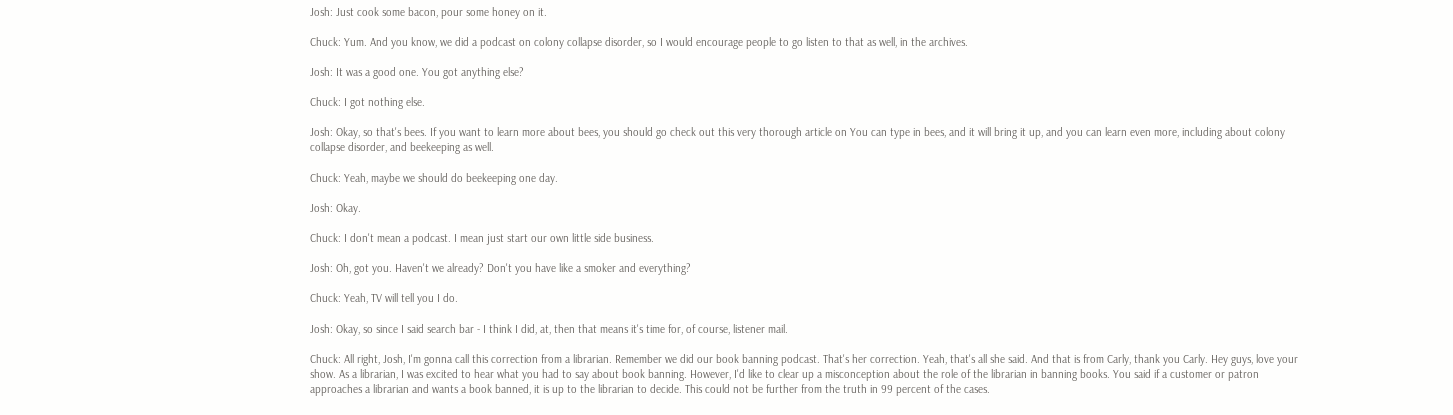Josh: Just cook some bacon, pour some honey on it.

Chuck: Yum. And you know, we did a podcast on colony collapse disorder, so I would encourage people to go listen to that as well, in the archives.

Josh: It was a good one. You got anything else?

Chuck: I got nothing else.

Josh: Okay, so that's bees. If you want to learn more about bees, you should go check out this very thorough article on You can type in bees, and it will bring it up, and you can learn even more, including about colony collapse disorder, and beekeeping as well.

Chuck: Yeah, maybe we should do beekeeping one day.

Josh: Okay.

Chuck: I don't mean a podcast. I mean just start our own little side business.

Josh: Oh, got you. Haven't we already? Don't you have like a smoker and everything?

Chuck: Yeah, TV will tell you I do.

Josh: Okay, so since I said search bar - I think I did, at, then that means it's time for, of course, listener mail.

Chuck: All right, Josh, I'm gonna call this correction from a librarian. Remember we did our book banning podcast. That's her correction. Yeah, that's all she said. And that is from Carly, thank you Carly. Hey guys, love your show. As a librarian, I was excited to hear what you had to say about book banning. However, I'd like to clear up a misconception about the role of the librarian in banning books. You said if a customer or patron approaches a librarian and wants a book banned, it is up to the librarian to decide. This could not be further from the truth in 99 percent of the cases.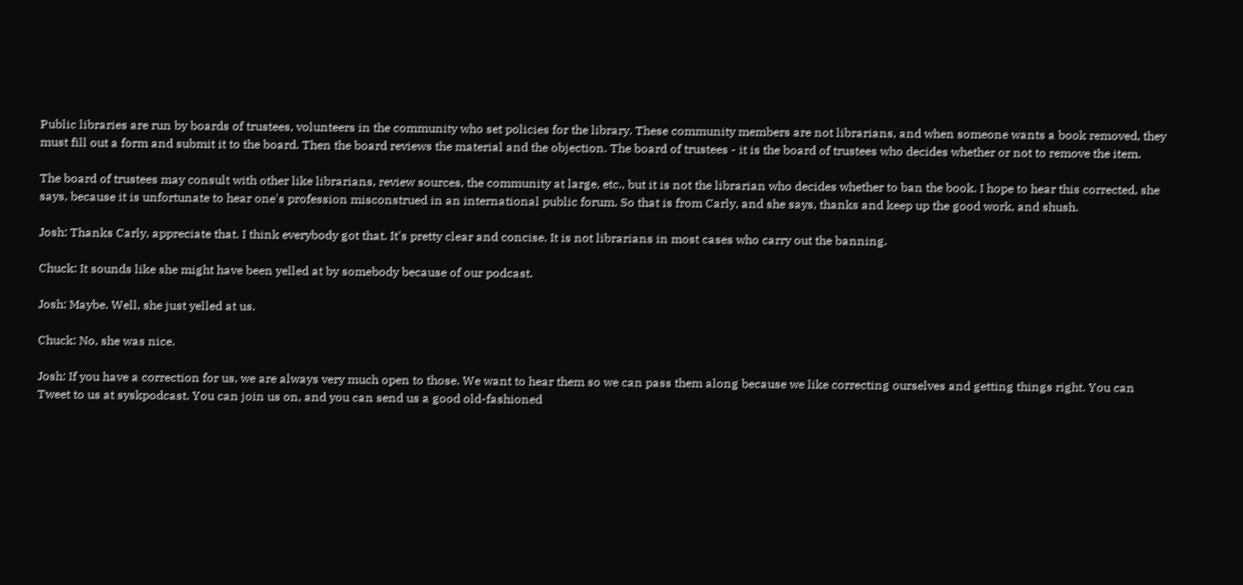Public libraries are run by boards of trustees, volunteers in the community who set policies for the library. These community members are not librarians, and when someone wants a book removed, they must fill out a form and submit it to the board. Then the board reviews the material and the objection. The board of trustees - it is the board of trustees who decides whether or not to remove the item.

The board of trustees may consult with other like librarians, review sources, the community at large, etc., but it is not the librarian who decides whether to ban the book. I hope to hear this corrected, she says, because it is unfortunate to hear one's profession misconstrued in an international public forum. So that is from Carly, and she says, thanks and keep up the good work, and shush.

Josh: Thanks Carly, appreciate that. I think everybody got that. It's pretty clear and concise. It is not librarians in most cases who carry out the banning.

Chuck: It sounds like she might have been yelled at by somebody because of our podcast.

Josh: Maybe. Well, she just yelled at us.

Chuck: No, she was nice.

Josh: If you have a correction for us, we are always very much open to those. We want to hear them so we can pass them along because we like correcting ourselves and getting things right. You can Tweet to us at syskpodcast. You can join us on, and you can send us a good old-fashioned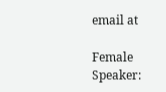email at

Female Speaker: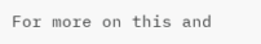For more on this and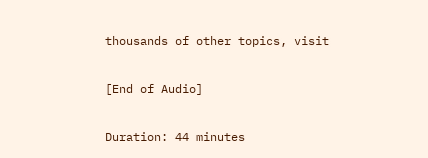thousands of other topics, visit

[End of Audio]

Duration: 44 minutes